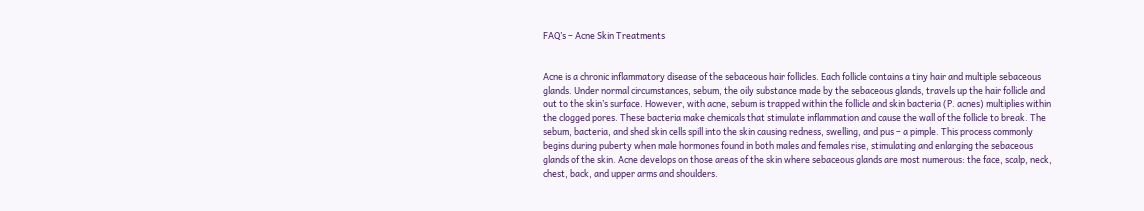FAQ’s – Acne Skin Treatments


Acne is a chronic inflammatory disease of the sebaceous hair follicles. Each follicle contains a tiny hair and multiple sebaceous glands. Under normal circumstances, sebum, the oily substance made by the sebaceous glands, travels up the hair follicle and out to the skin’s surface. However, with acne, sebum is trapped within the follicle and skin bacteria (P. acnes) multiplies within the clogged pores. These bacteria make chemicals that stimulate inflammation and cause the wall of the follicle to break. The sebum, bacteria, and shed skin cells spill into the skin causing redness, swelling, and pus – a pimple. This process commonly begins during puberty when male hormones found in both males and females rise, stimulating and enlarging the sebaceous glands of the skin. Acne develops on those areas of the skin where sebaceous glands are most numerous: the face, scalp, neck, chest, back, and upper arms and shoulders.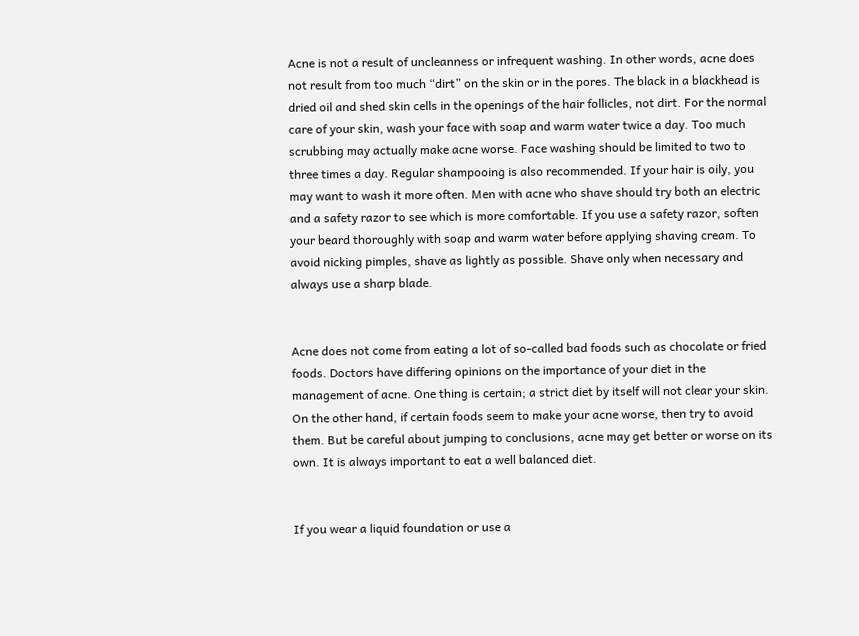Acne is not a result of uncleanness or infrequent washing. In other words, acne does not result from too much “dirt” on the skin or in the pores. The black in a blackhead is dried oil and shed skin cells in the openings of the hair follicles, not dirt. For the normal care of your skin, wash your face with soap and warm water twice a day. Too much scrubbing may actually make acne worse. Face washing should be limited to two to three times a day. Regular shampooing is also recommended. If your hair is oily, you may want to wash it more often. Men with acne who shave should try both an electric and a safety razor to see which is more comfortable. If you use a safety razor, soften your beard thoroughly with soap and warm water before applying shaving cream. To avoid nicking pimples, shave as lightly as possible. Shave only when necessary and always use a sharp blade.


Acne does not come from eating a lot of so-called bad foods such as chocolate or fried foods. Doctors have differing opinions on the importance of your diet in the management of acne. One thing is certain; a strict diet by itself will not clear your skin. On the other hand, if certain foods seem to make your acne worse, then try to avoid them. But be careful about jumping to conclusions, acne may get better or worse on its own. It is always important to eat a well balanced diet.


If you wear a liquid foundation or use a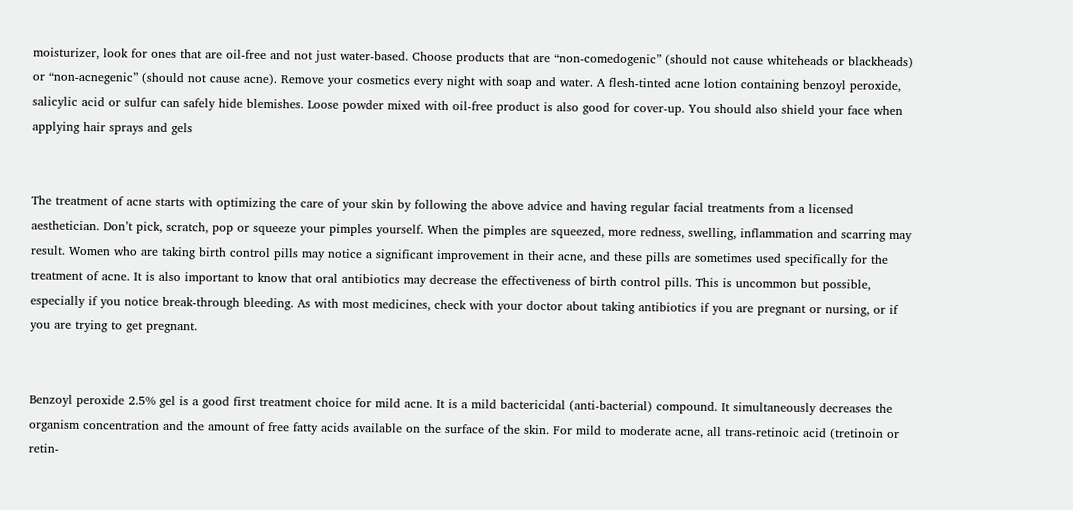moisturizer, look for ones that are oil-free and not just water-based. Choose products that are “non-comedogenic” (should not cause whiteheads or blackheads) or “non-acnegenic” (should not cause acne). Remove your cosmetics every night with soap and water. A flesh-tinted acne lotion containing benzoyl peroxide, salicylic acid or sulfur can safely hide blemishes. Loose powder mixed with oil-free product is also good for cover-up. You should also shield your face when applying hair sprays and gels


The treatment of acne starts with optimizing the care of your skin by following the above advice and having regular facial treatments from a licensed aesthetician. Don’t pick, scratch, pop or squeeze your pimples yourself. When the pimples are squeezed, more redness, swelling, inflammation and scarring may result. Women who are taking birth control pills may notice a significant improvement in their acne, and these pills are sometimes used specifically for the treatment of acne. It is also important to know that oral antibiotics may decrease the effectiveness of birth control pills. This is uncommon but possible, especially if you notice break-through bleeding. As with most medicines, check with your doctor about taking antibiotics if you are pregnant or nursing, or if you are trying to get pregnant.


Benzoyl peroxide 2.5% gel is a good first treatment choice for mild acne. It is a mild bactericidal (anti-bacterial) compound. It simultaneously decreases the organism concentration and the amount of free fatty acids available on the surface of the skin. For mild to moderate acne, all trans-retinoic acid (tretinoin or retin-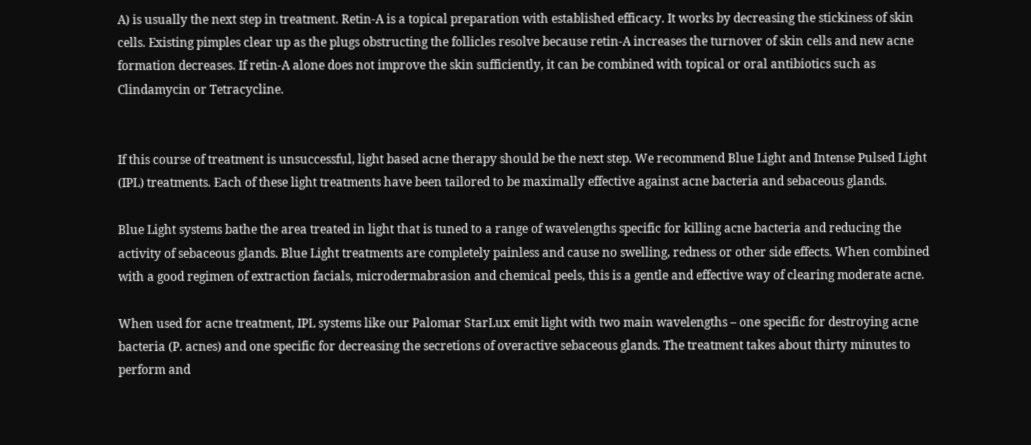A) is usually the next step in treatment. Retin-A is a topical preparation with established efficacy. It works by decreasing the stickiness of skin cells. Existing pimples clear up as the plugs obstructing the follicles resolve because retin-A increases the turnover of skin cells and new acne formation decreases. If retin-A alone does not improve the skin sufficiently, it can be combined with topical or oral antibiotics such as Clindamycin or Tetracycline.


If this course of treatment is unsuccessful, light based acne therapy should be the next step. We recommend Blue Light and Intense Pulsed Light (IPL) treatments. Each of these light treatments have been tailored to be maximally effective against acne bacteria and sebaceous glands.

Blue Light systems bathe the area treated in light that is tuned to a range of wavelengths specific for killing acne bacteria and reducing the activity of sebaceous glands. Blue Light treatments are completely painless and cause no swelling, redness or other side effects. When combined with a good regimen of extraction facials, microdermabrasion and chemical peels, this is a gentle and effective way of clearing moderate acne.

When used for acne treatment, IPL systems like our Palomar StarLux emit light with two main wavelengths – one specific for destroying acne bacteria (P. acnes) and one specific for decreasing the secretions of overactive sebaceous glands. The treatment takes about thirty minutes to perform and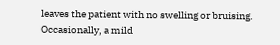leaves the patient with no swelling or bruising. Occasionally, a mild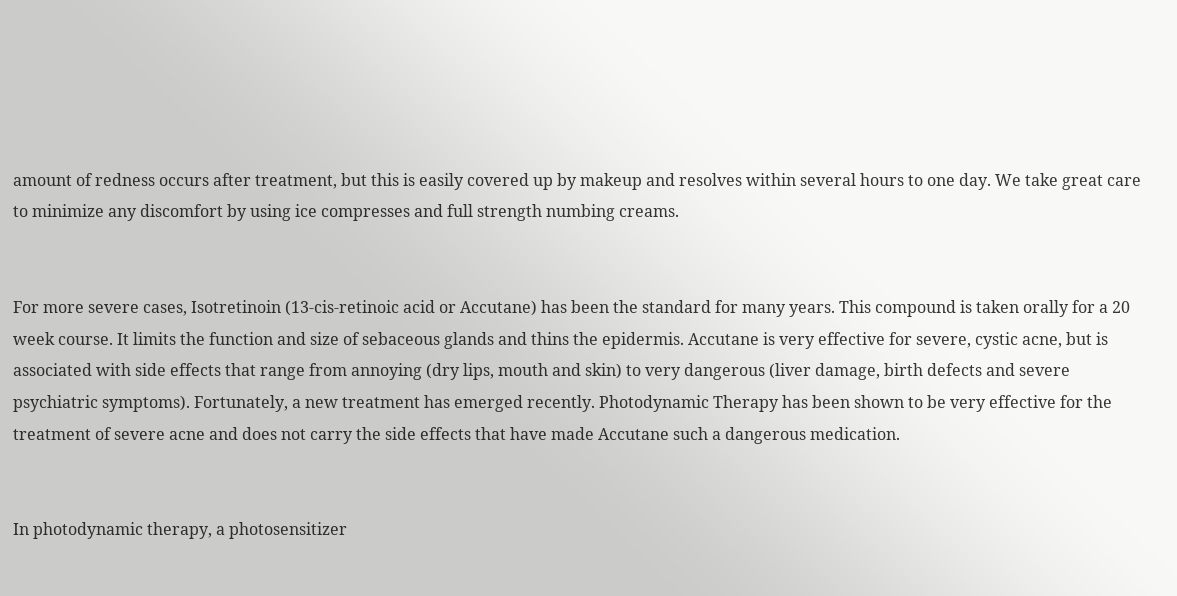amount of redness occurs after treatment, but this is easily covered up by makeup and resolves within several hours to one day. We take great care to minimize any discomfort by using ice compresses and full strength numbing creams.


For more severe cases, Isotretinoin (13-cis-retinoic acid or Accutane) has been the standard for many years. This compound is taken orally for a 20 week course. It limits the function and size of sebaceous glands and thins the epidermis. Accutane is very effective for severe, cystic acne, but is associated with side effects that range from annoying (dry lips, mouth and skin) to very dangerous (liver damage, birth defects and severe psychiatric symptoms). Fortunately, a new treatment has emerged recently. Photodynamic Therapy has been shown to be very effective for the treatment of severe acne and does not carry the side effects that have made Accutane such a dangerous medication.


In photodynamic therapy, a photosensitizer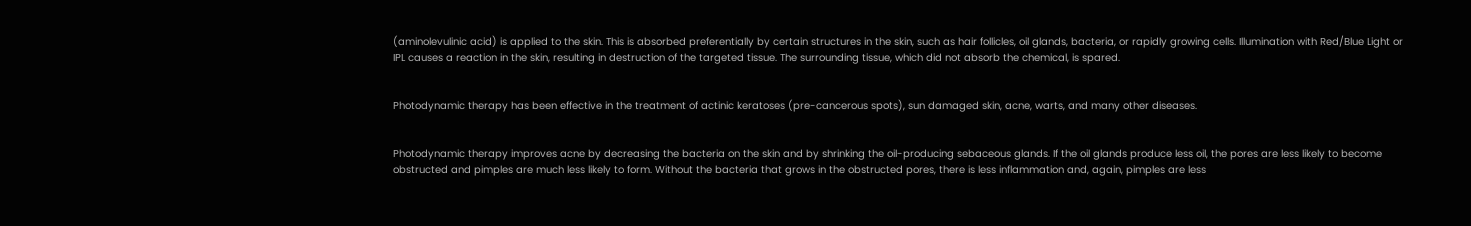(aminolevulinic acid) is applied to the skin. This is absorbed preferentially by certain structures in the skin, such as hair follicles, oil glands, bacteria, or rapidly growing cells. Illumination with Red/Blue Light or IPL causes a reaction in the skin, resulting in destruction of the targeted tissue. The surrounding tissue, which did not absorb the chemical, is spared.


Photodynamic therapy has been effective in the treatment of actinic keratoses (pre-cancerous spots), sun damaged skin, acne, warts, and many other diseases.


Photodynamic therapy improves acne by decreasing the bacteria on the skin and by shrinking the oil-producing sebaceous glands. If the oil glands produce less oil, the pores are less likely to become obstructed and pimples are much less likely to form. Without the bacteria that grows in the obstructed pores, there is less inflammation and, again, pimples are less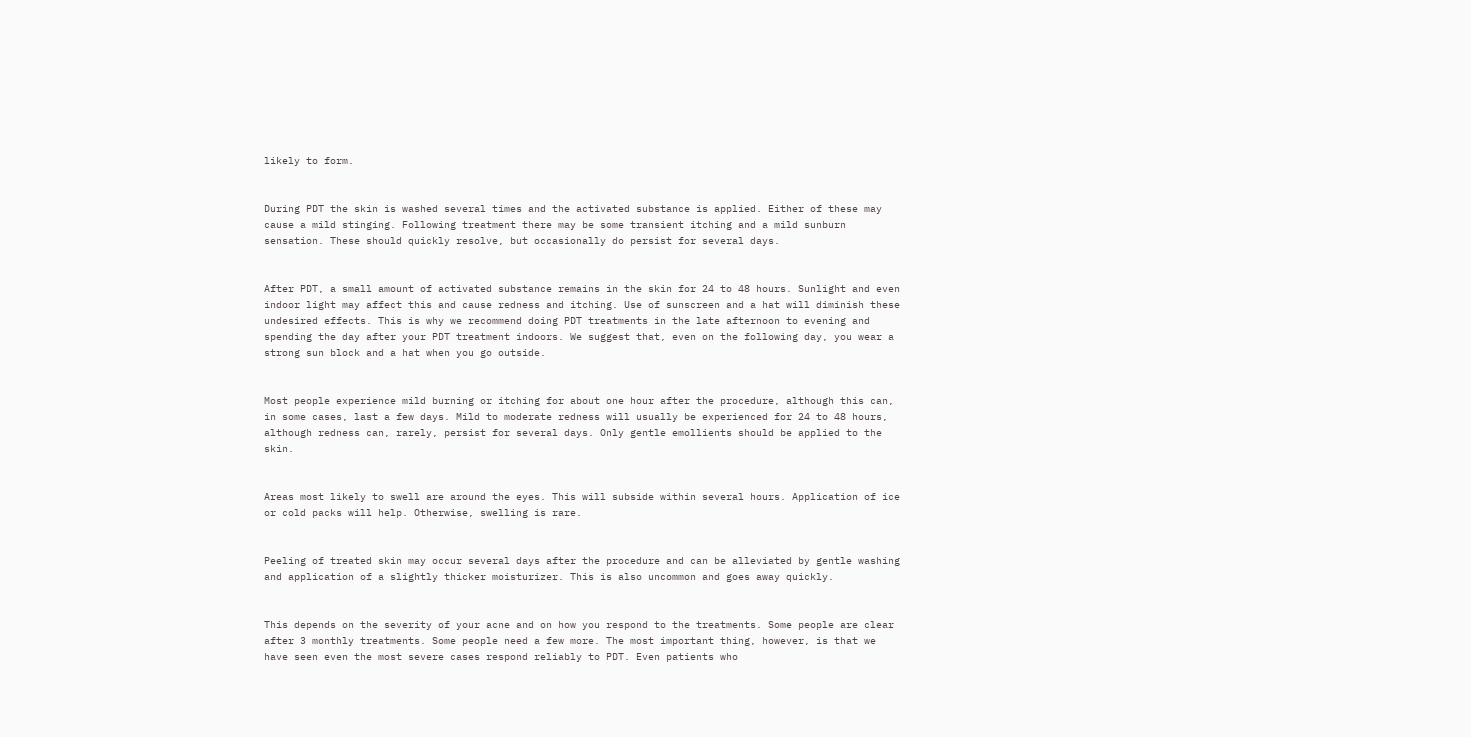likely to form.


During PDT the skin is washed several times and the activated substance is applied. Either of these may cause a mild stinging. Following treatment there may be some transient itching and a mild sunburn sensation. These should quickly resolve, but occasionally do persist for several days.


After PDT, a small amount of activated substance remains in the skin for 24 to 48 hours. Sunlight and even indoor light may affect this and cause redness and itching. Use of sunscreen and a hat will diminish these undesired effects. This is why we recommend doing PDT treatments in the late afternoon to evening and spending the day after your PDT treatment indoors. We suggest that, even on the following day, you wear a strong sun block and a hat when you go outside.


Most people experience mild burning or itching for about one hour after the procedure, although this can, in some cases, last a few days. Mild to moderate redness will usually be experienced for 24 to 48 hours, although redness can, rarely, persist for several days. Only gentle emollients should be applied to the skin.


Areas most likely to swell are around the eyes. This will subside within several hours. Application of ice or cold packs will help. Otherwise, swelling is rare.


Peeling of treated skin may occur several days after the procedure and can be alleviated by gentle washing and application of a slightly thicker moisturizer. This is also uncommon and goes away quickly.


This depends on the severity of your acne and on how you respond to the treatments. Some people are clear after 3 monthly treatments. Some people need a few more. The most important thing, however, is that we have seen even the most severe cases respond reliably to PDT. Even patients who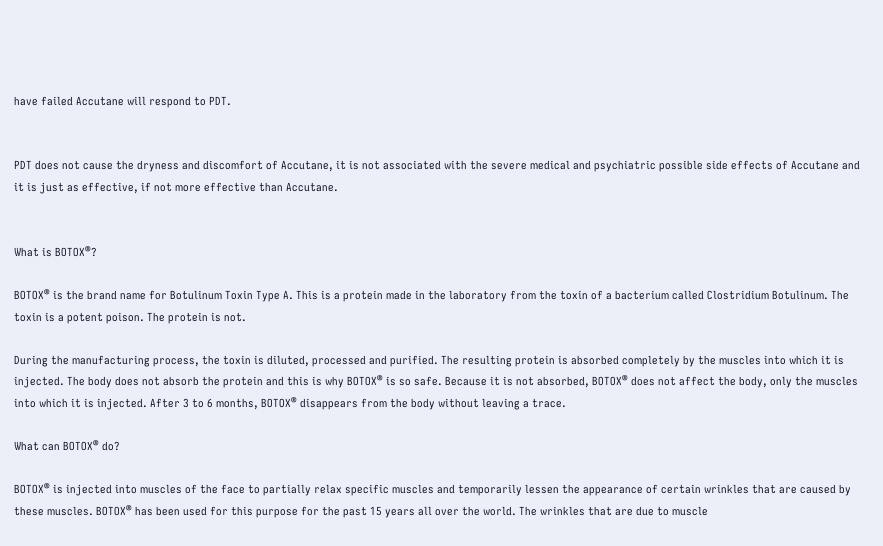have failed Accutane will respond to PDT.


PDT does not cause the dryness and discomfort of Accutane, it is not associated with the severe medical and psychiatric possible side effects of Accutane and it is just as effective, if not more effective than Accutane.


What is BOTOX®?

BOTOX® is the brand name for Botulinum Toxin Type A. This is a protein made in the laboratory from the toxin of a bacterium called Clostridium Botulinum. The toxin is a potent poison. The protein is not.

During the manufacturing process, the toxin is diluted, processed and purified. The resulting protein is absorbed completely by the muscles into which it is injected. The body does not absorb the protein and this is why BOTOX® is so safe. Because it is not absorbed, BOTOX® does not affect the body, only the muscles into which it is injected. After 3 to 6 months, BOTOX® disappears from the body without leaving a trace.

What can BOTOX® do?

BOTOX® is injected into muscles of the face to partially relax specific muscles and temporarily lessen the appearance of certain wrinkles that are caused by these muscles. BOTOX® has been used for this purpose for the past 15 years all over the world. The wrinkles that are due to muscle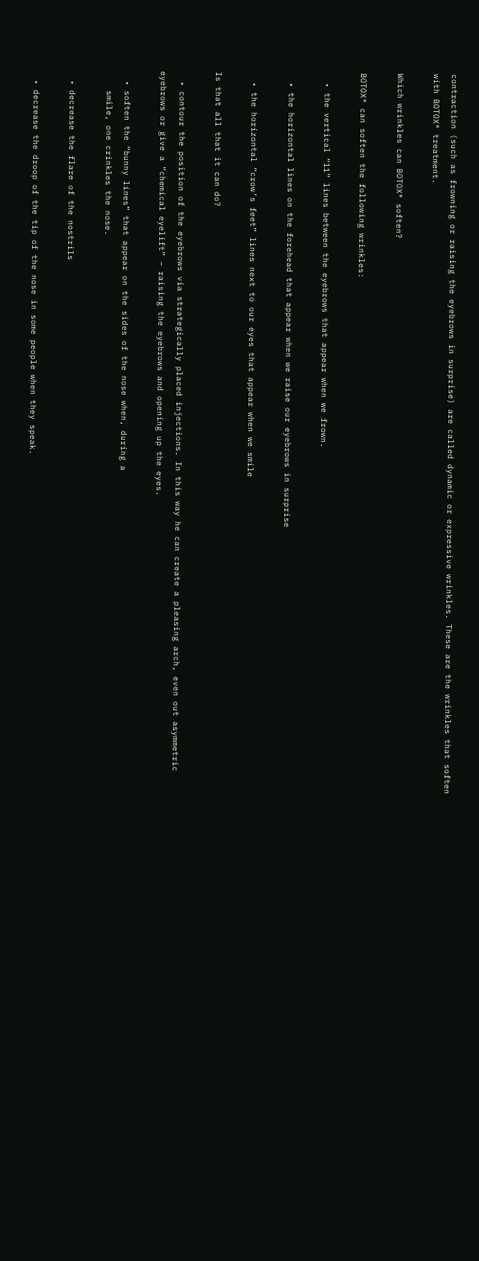contraction (such as frowning or raising the eyebrows in surprise) are called dynamic or expressive wrinkles. These are the wrinkles that soften with BOTOX® treatment.

Which wrinkles can BOTOX® soften?

BOTOX® can soften the following wrinkles:

  • the vertical “11” lines between the eyebrows that appear when we frown.

  • the horizontal lines on the forehead that appear when we raise our eyebrows in surprise

  • the horizontal “crow’s feet” lines next to our eyes that appear when we smile

Is that all that it can do?

  • contour the position of the eyebrows via strategically placed injections. In this way he can create a pleasing arch, even out asymmetric eyebrows or give a “chemical eyelift” – raising the eyebrows and opening up the eyes.

  • soften the “bunny lines” that appear on the sides of the nose when, during a
    smile, one crinkles the nose.

  • decrease the flare of the nostrils

  • decrease the droop of the tip of the nose in some people when they speak.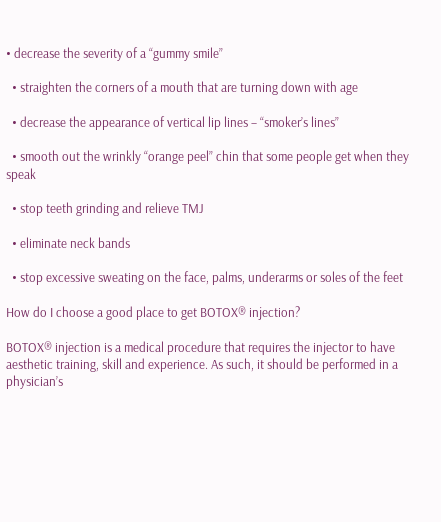• decrease the severity of a “gummy smile”

  • straighten the corners of a mouth that are turning down with age

  • decrease the appearance of vertical lip lines – “smoker’s lines”

  • smooth out the wrinkly “orange peel” chin that some people get when they speak

  • stop teeth grinding and relieve TMJ

  • eliminate neck bands

  • stop excessive sweating on the face, palms, underarms or soles of the feet

How do I choose a good place to get BOTOX® injection?

BOTOX® injection is a medical procedure that requires the injector to have aesthetic training, skill and experience. As such, it should be performed in a physician’s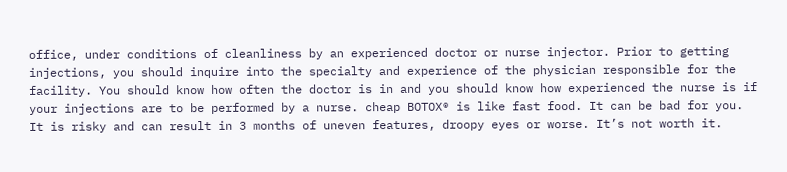office, under conditions of cleanliness by an experienced doctor or nurse injector. Prior to getting injections, you should inquire into the specialty and experience of the physician responsible for the facility. You should know how often the doctor is in and you should know how experienced the nurse is if your injections are to be performed by a nurse. cheap BOTOX® is like fast food. It can be bad for you. It is risky and can result in 3 months of uneven features, droopy eyes or worse. It’s not worth it.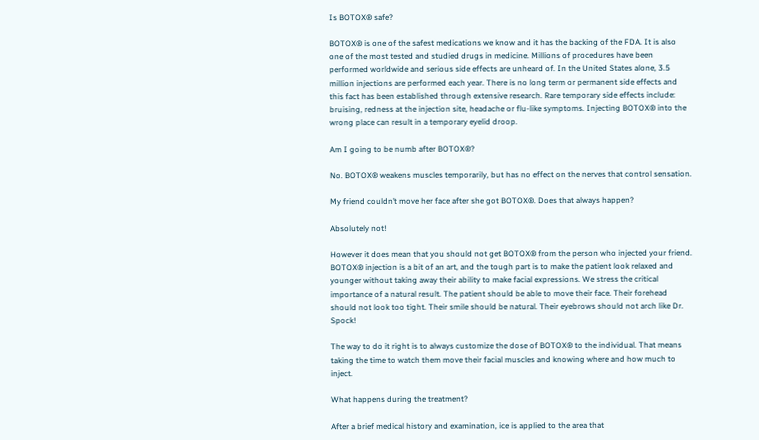Is BOTOX® safe?

BOTOX® is one of the safest medications we know and it has the backing of the FDA. It is also one of the most tested and studied drugs in medicine. Millions of procedures have been performed worldwide and serious side effects are unheard of. In the United States alone, 3.5 million injections are performed each year. There is no long term or permanent side effects and this fact has been established through extensive research. Rare temporary side effects include: bruising, redness at the injection site, headache or flu-like symptoms. Injecting BOTOX® into the wrong place can result in a temporary eyelid droop.

Am I going to be numb after BOTOX®?

No. BOTOX® weakens muscles temporarily, but has no effect on the nerves that control sensation.

My friend couldn’t move her face after she got BOTOX®. Does that always happen?

Absolutely not!

However it does mean that you should not get BOTOX® from the person who injected your friend. BOTOX® injection is a bit of an art, and the tough part is to make the patient look relaxed and younger without taking away their ability to make facial expressions. We stress the critical importance of a natural result. The patient should be able to move their face. Their forehead should not look too tight. Their smile should be natural. Their eyebrows should not arch like Dr. Spock!

The way to do it right is to always customize the dose of BOTOX® to the individual. That means taking the time to watch them move their facial muscles and knowing where and how much to inject.

What happens during the treatment?

After a brief medical history and examination, ice is applied to the area that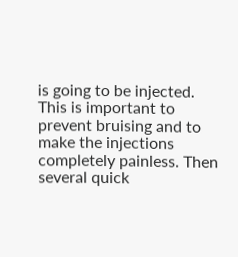is going to be injected. This is important to prevent bruising and to make the injections completely painless. Then several quick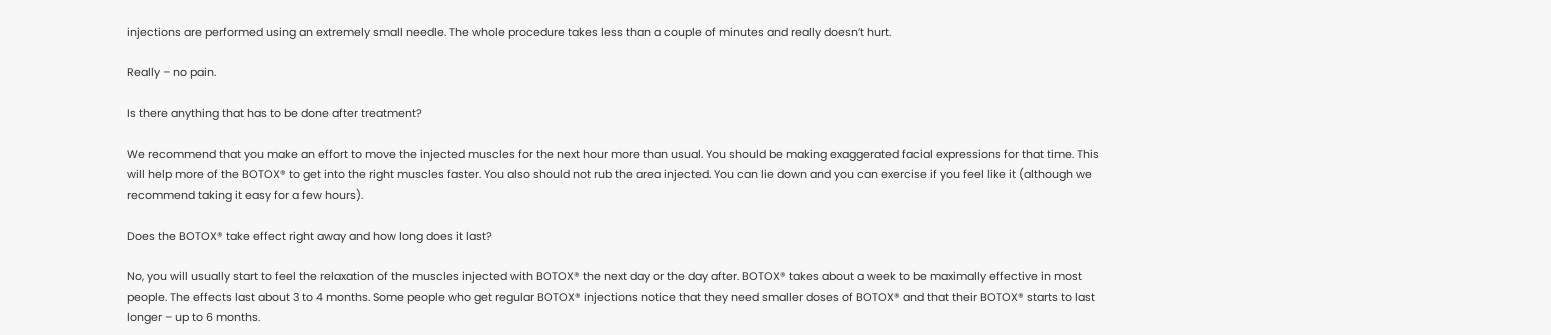injections are performed using an extremely small needle. The whole procedure takes less than a couple of minutes and really doesn’t hurt.

Really – no pain.

Is there anything that has to be done after treatment?

We recommend that you make an effort to move the injected muscles for the next hour more than usual. You should be making exaggerated facial expressions for that time. This will help more of the BOTOX® to get into the right muscles faster. You also should not rub the area injected. You can lie down and you can exercise if you feel like it (although we recommend taking it easy for a few hours).

Does the BOTOX® take effect right away and how long does it last?

No, you will usually start to feel the relaxation of the muscles injected with BOTOX® the next day or the day after. BOTOX® takes about a week to be maximally effective in most people. The effects last about 3 to 4 months. Some people who get regular BOTOX® injections notice that they need smaller doses of BOTOX® and that their BOTOX® starts to last longer – up to 6 months.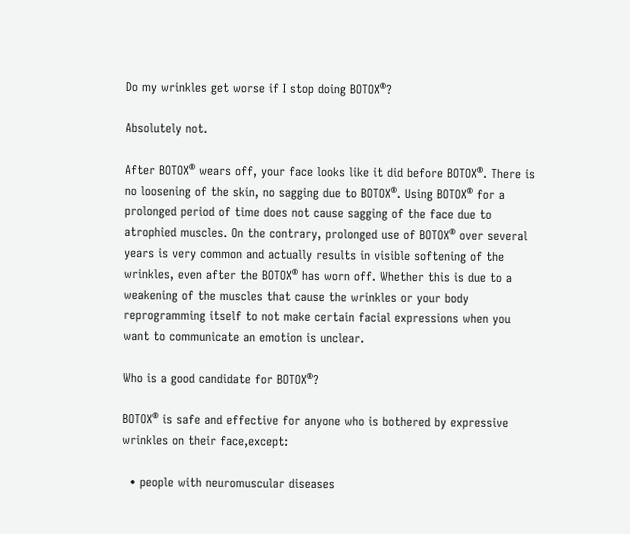Do my wrinkles get worse if I stop doing BOTOX®?

Absolutely not.

After BOTOX® wears off, your face looks like it did before BOTOX®. There is no loosening of the skin, no sagging due to BOTOX®. Using BOTOX® for a prolonged period of time does not cause sagging of the face due to atrophied muscles. On the contrary, prolonged use of BOTOX® over several years is very common and actually results in visible softening of the wrinkles, even after the BOTOX® has worn off. Whether this is due to a weakening of the muscles that cause the wrinkles or your body reprogramming itself to not make certain facial expressions when you want to communicate an emotion is unclear.

Who is a good candidate for BOTOX®?

BOTOX® is safe and effective for anyone who is bothered by expressive wrinkles on their face,except:

  • people with neuromuscular diseases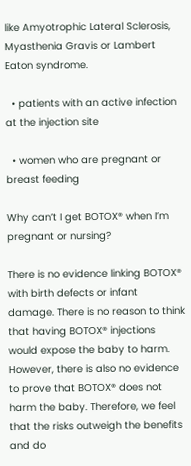like Amyotrophic Lateral Sclerosis, Myasthenia Gravis or Lambert Eaton syndrome.

  • patients with an active infection at the injection site

  • women who are pregnant or breast feeding

Why can’t I get BOTOX® when I’m pregnant or nursing?

There is no evidence linking BOTOX® with birth defects or infant damage. There is no reason to think that having BOTOX® injections would expose the baby to harm. However, there is also no evidence to prove that BOTOX® does not harm the baby. Therefore, we feel that the risks outweigh the benefits and do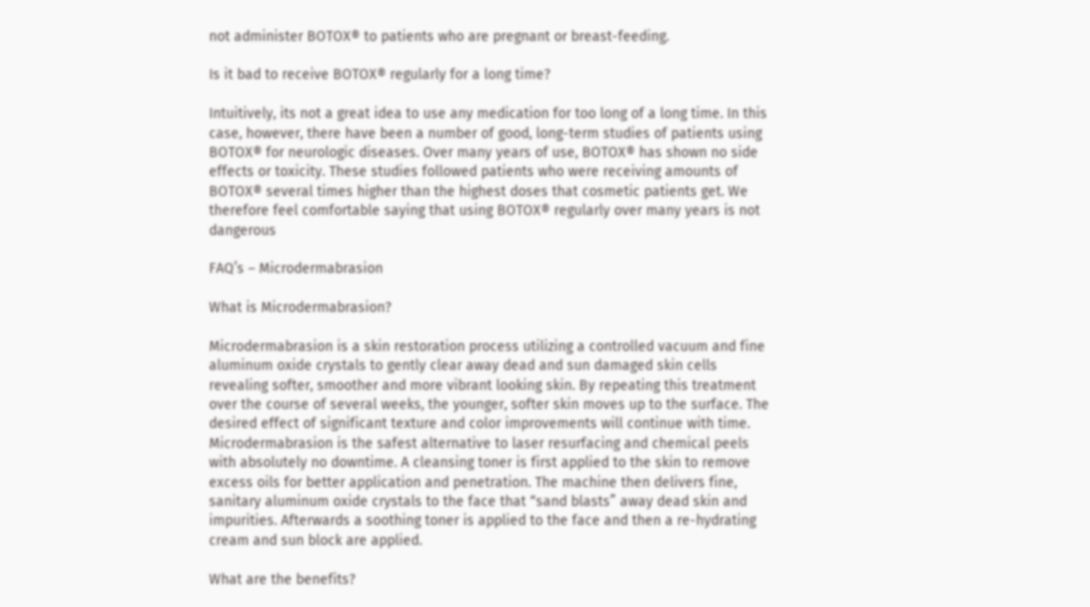not administer BOTOX® to patients who are pregnant or breast-feeding.

Is it bad to receive BOTOX® regularly for a long time?

Intuitively, its not a great idea to use any medication for too long of a long time. In this case, however, there have been a number of good, long-term studies of patients using BOTOX® for neurologic diseases. Over many years of use, BOTOX® has shown no side effects or toxicity. These studies followed patients who were receiving amounts of BOTOX® several times higher than the highest doses that cosmetic patients get. We therefore feel comfortable saying that using BOTOX® regularly over many years is not dangerous

FAQ’s – Microdermabrasion

What is Microdermabrasion?

Microdermabrasion is a skin restoration process utilizing a controlled vacuum and fine aluminum oxide crystals to gently clear away dead and sun damaged skin cells revealing softer, smoother and more vibrant looking skin. By repeating this treatment over the course of several weeks, the younger, softer skin moves up to the surface. The desired effect of significant texture and color improvements will continue with time. Microdermabrasion is the safest alternative to laser resurfacing and chemical peels with absolutely no downtime. A cleansing toner is first applied to the skin to remove excess oils for better application and penetration. The machine then delivers fine, sanitary aluminum oxide crystals to the face that “sand blasts” away dead skin and impurities. Afterwards a soothing toner is applied to the face and then a re-hydrating cream and sun block are applied.

What are the benefits?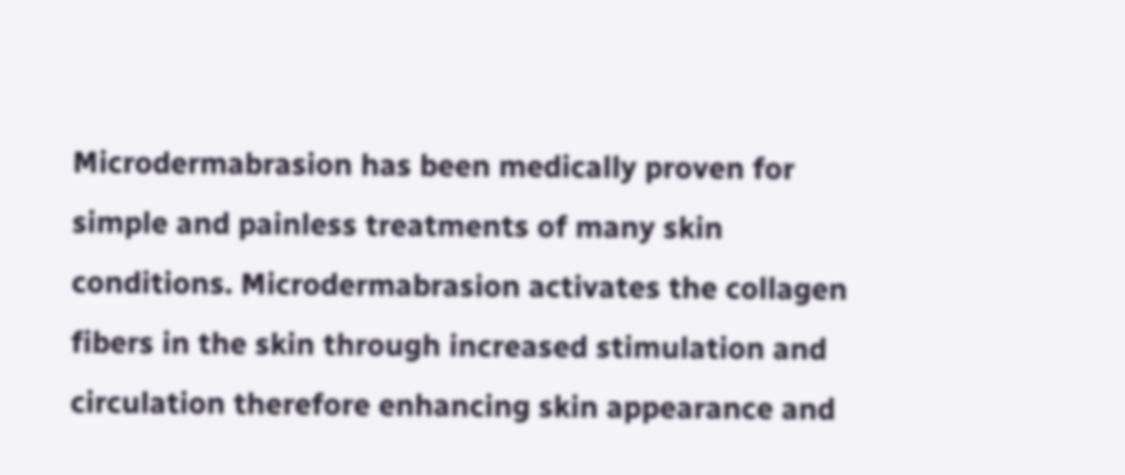Microdermabrasion has been medically proven for simple and painless treatments of many skin conditions. Microdermabrasion activates the collagen fibers in the skin through increased stimulation and circulation therefore enhancing skin appearance and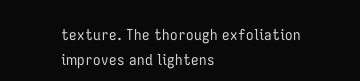texture. The thorough exfoliation improves and lightens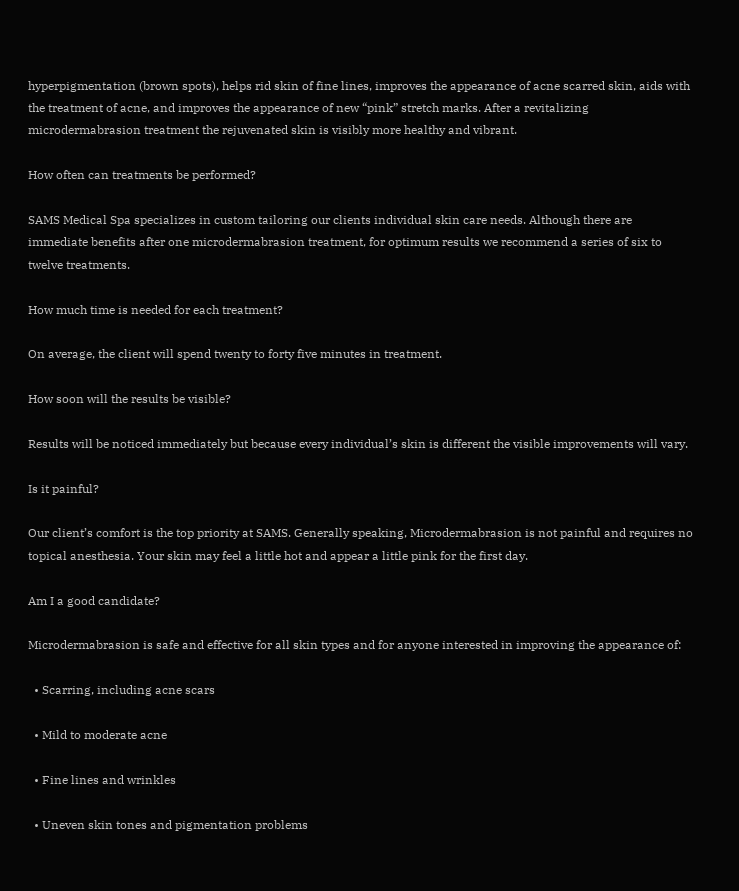hyperpigmentation (brown spots), helps rid skin of fine lines, improves the appearance of acne scarred skin, aids with the treatment of acne, and improves the appearance of new “pink” stretch marks. After a revitalizing microdermabrasion treatment the rejuvenated skin is visibly more healthy and vibrant.

How often can treatments be performed?

SAMS Medical Spa specializes in custom tailoring our clients individual skin care needs. Although there are immediate benefits after one microdermabrasion treatment, for optimum results we recommend a series of six to twelve treatments.

How much time is needed for each treatment?

On average, the client will spend twenty to forty five minutes in treatment.

How soon will the results be visible?

Results will be noticed immediately but because every individual’s skin is different the visible improvements will vary.

Is it painful?

Our client’s comfort is the top priority at SAMS. Generally speaking, Microdermabrasion is not painful and requires no topical anesthesia. Your skin may feel a little hot and appear a little pink for the first day.

Am I a good candidate?

Microdermabrasion is safe and effective for all skin types and for anyone interested in improving the appearance of:

  • Scarring, including acne scars

  • Mild to moderate acne

  • Fine lines and wrinkles

  • Uneven skin tones and pigmentation problems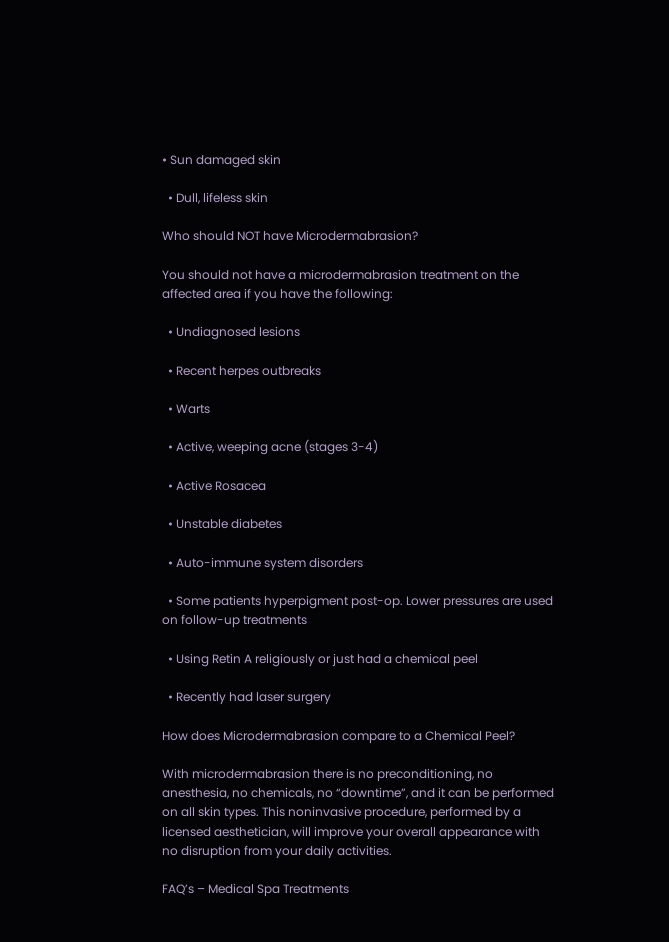• Sun damaged skin

  • Dull, lifeless skin

Who should NOT have Microdermabrasion?

You should not have a microdermabrasion treatment on the affected area if you have the following:

  • Undiagnosed lesions

  • Recent herpes outbreaks

  • Warts

  • Active, weeping acne (stages 3-4)

  • Active Rosacea

  • Unstable diabetes

  • Auto-immune system disorders

  • Some patients hyperpigment post-op. Lower pressures are used on follow-up treatments

  • Using Retin A religiously or just had a chemical peel

  • Recently had laser surgery

How does Microdermabrasion compare to a Chemical Peel?

With microdermabrasion there is no preconditioning, no anesthesia, no chemicals, no “downtime”, and it can be performed on all skin types. This noninvasive procedure, performed by a licensed aesthetician, will improve your overall appearance with no disruption from your daily activities.

FAQ’s – Medical Spa Treatments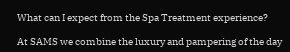What can I expect from the Spa Treatment experience?

At SAMS we combine the luxury and pampering of the day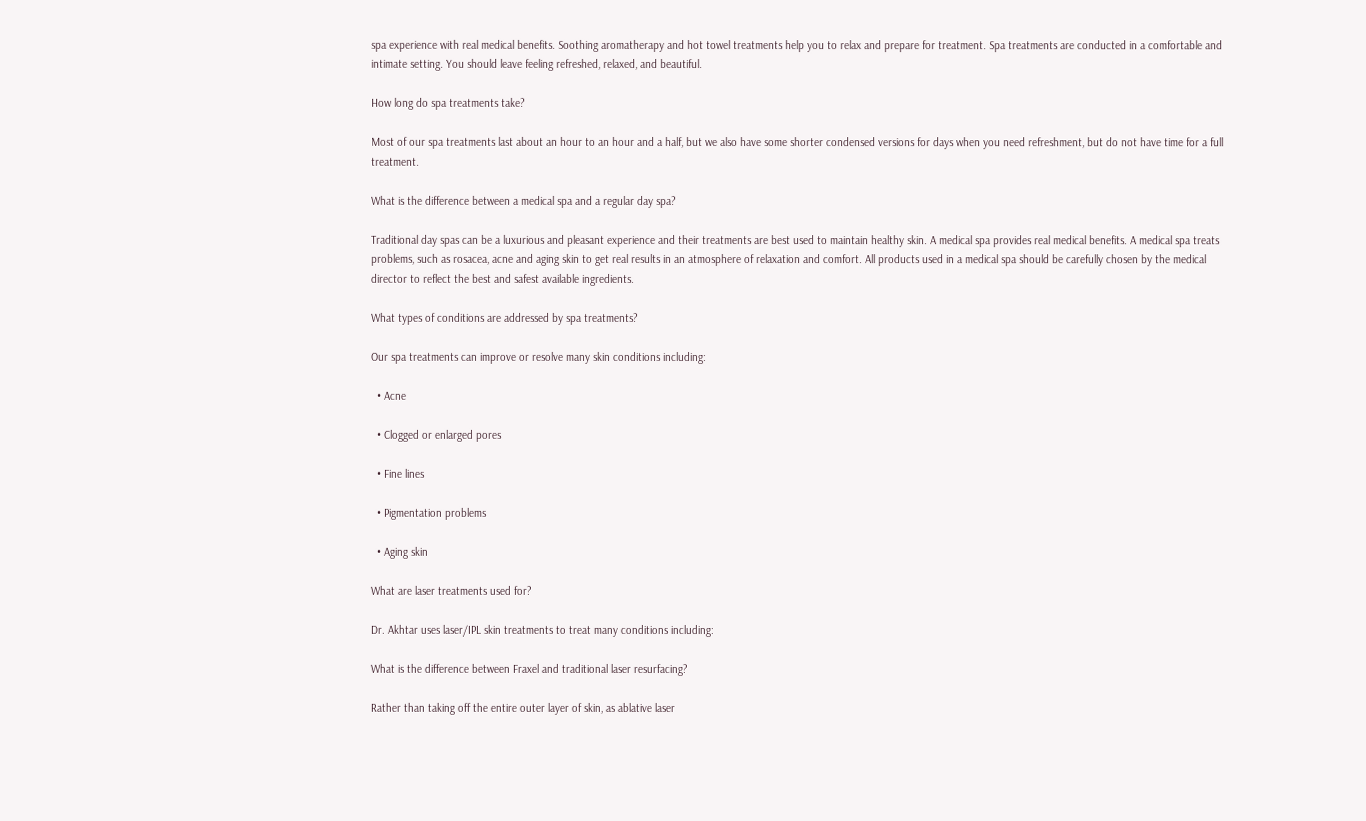spa experience with real medical benefits. Soothing aromatherapy and hot towel treatments help you to relax and prepare for treatment. Spa treatments are conducted in a comfortable and intimate setting. You should leave feeling refreshed, relaxed, and beautiful.

How long do spa treatments take?

Most of our spa treatments last about an hour to an hour and a half, but we also have some shorter condensed versions for days when you need refreshment, but do not have time for a full treatment.

What is the difference between a medical spa and a regular day spa?

Traditional day spas can be a luxurious and pleasant experience and their treatments are best used to maintain healthy skin. A medical spa provides real medical benefits. A medical spa treats problems, such as rosacea, acne and aging skin to get real results in an atmosphere of relaxation and comfort. All products used in a medical spa should be carefully chosen by the medical director to reflect the best and safest available ingredients.

What types of conditions are addressed by spa treatments?

Our spa treatments can improve or resolve many skin conditions including:

  • Acne

  • Clogged or enlarged pores

  • Fine lines

  • Pigmentation problems

  • Aging skin

What are laser treatments used for?

Dr. Akhtar uses laser/IPL skin treatments to treat many conditions including:

What is the difference between Fraxel and traditional laser resurfacing?

Rather than taking off the entire outer layer of skin, as ablative laser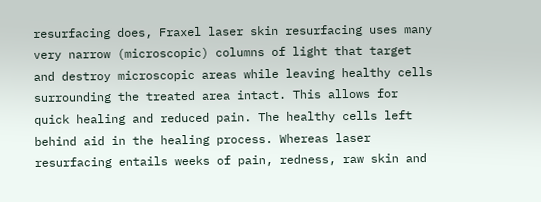resurfacing does, Fraxel laser skin resurfacing uses many very narrow (microscopic) columns of light that target and destroy microscopic areas while leaving healthy cells surrounding the treated area intact. This allows for quick healing and reduced pain. The healthy cells left behind aid in the healing process. Whereas laser resurfacing entails weeks of pain, redness, raw skin and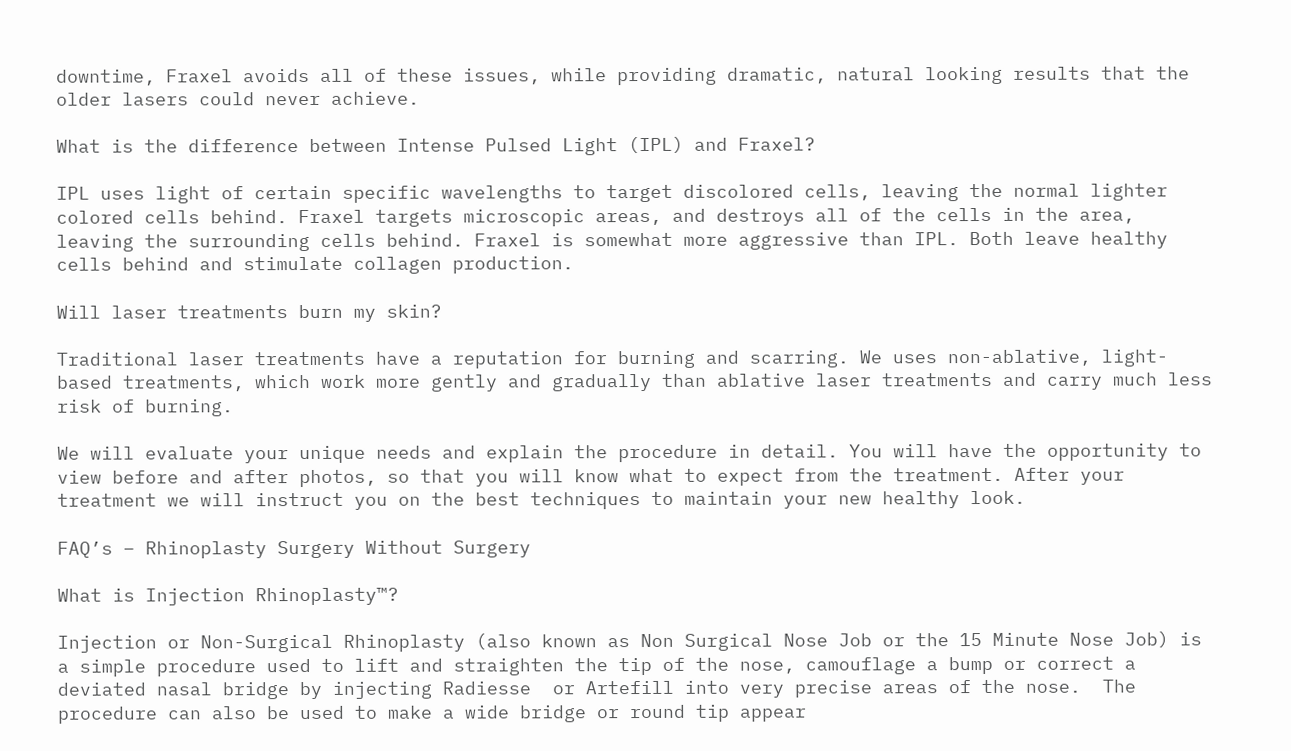downtime, Fraxel avoids all of these issues, while providing dramatic, natural looking results that the older lasers could never achieve.

What is the difference between Intense Pulsed Light (IPL) and Fraxel?

IPL uses light of certain specific wavelengths to target discolored cells, leaving the normal lighter colored cells behind. Fraxel targets microscopic areas, and destroys all of the cells in the area, leaving the surrounding cells behind. Fraxel is somewhat more aggressive than IPL. Both leave healthy cells behind and stimulate collagen production.

Will laser treatments burn my skin?

Traditional laser treatments have a reputation for burning and scarring. We uses non-ablative, light-based treatments, which work more gently and gradually than ablative laser treatments and carry much less risk of burning.

We will evaluate your unique needs and explain the procedure in detail. You will have the opportunity to view before and after photos, so that you will know what to expect from the treatment. After your treatment we will instruct you on the best techniques to maintain your new healthy look.

FAQ’s – Rhinoplasty Surgery Without Surgery

What is Injection Rhinoplasty™?

Injection or Non-Surgical Rhinoplasty (also known as Non Surgical Nose Job or the 15 Minute Nose Job) is a simple procedure used to lift and straighten the tip of the nose, camouflage a bump or correct a deviated nasal bridge by injecting Radiesse  or Artefill into very precise areas of the nose.  The procedure can also be used to make a wide bridge or round tip appear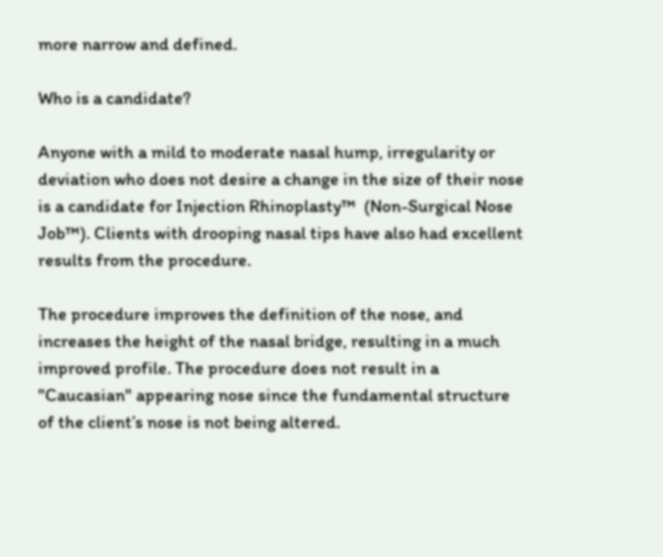more narrow and defined.

Who is a candidate?

Anyone with a mild to moderate nasal hump, irregularity or deviation who does not desire a change in the size of their nose is a candidate for Injection Rhinoplasty™  (Non-Surgical Nose Job™). Clients with drooping nasal tips have also had excellent results from the procedure.

The procedure improves the definition of the nose, and increases the height of the nasal bridge, resulting in a much improved profile. The procedure does not result in a "Caucasian" appearing nose since the fundamental structure of the client’s nose is not being altered.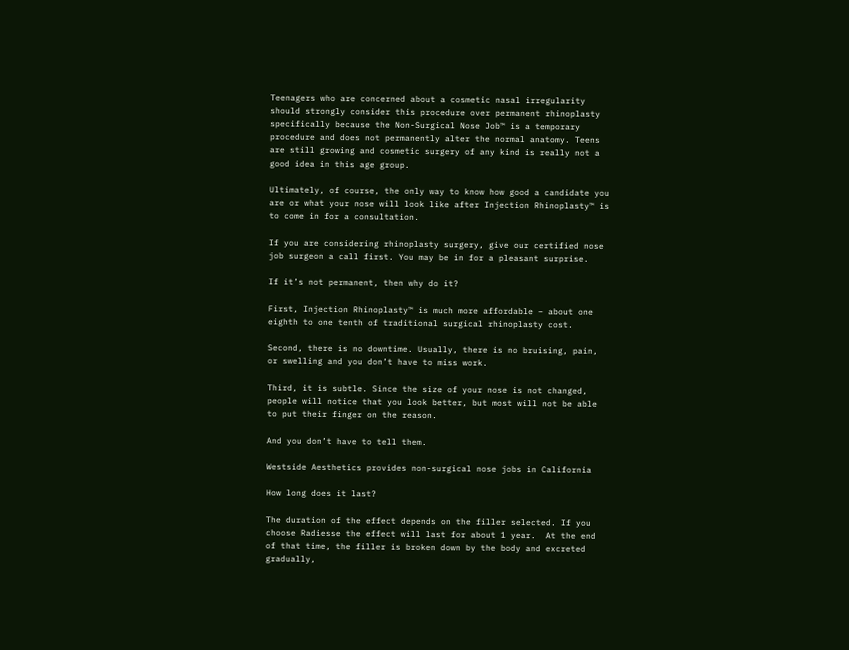Teenagers who are concerned about a cosmetic nasal irregularity should strongly consider this procedure over permanent rhinoplasty specifically because the Non-Surgical Nose Job™ is a temporary procedure and does not permanently alter the normal anatomy. Teens are still growing and cosmetic surgery of any kind is really not a good idea in this age group.

Ultimately, of course, the only way to know how good a candidate you are or what your nose will look like after Injection Rhinoplasty™ is to come in for a consultation.

If you are considering rhinoplasty surgery, give our certified nose job surgeon a call first. You may be in for a pleasant surprise.

If it’s not permanent, then why do it?

First, Injection Rhinoplasty™ is much more affordable – about one eighth to one tenth of traditional surgical rhinoplasty cost.

Second, there is no downtime. Usually, there is no bruising, pain, or swelling and you don’t have to miss work.

Third, it is subtle. Since the size of your nose is not changed, people will notice that you look better, but most will not be able to put their finger on the reason.

And you don’t have to tell them.

Westside Aesthetics provides non-surgical nose jobs in California

How long does it last?

The duration of the effect depends on the filler selected. If you choose Radiesse the effect will last for about 1 year.  At the end of that time, the filler is broken down by the body and excreted gradually,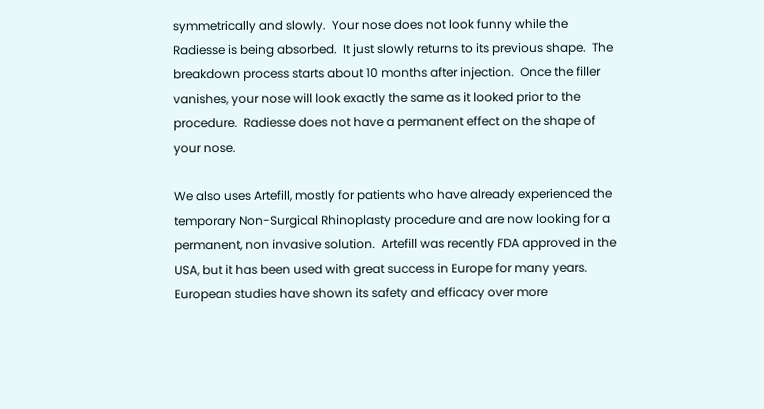symmetrically and slowly.  Your nose does not look funny while the Radiesse is being absorbed.  It just slowly returns to its previous shape.  The breakdown process starts about 10 months after injection.  Once the filler vanishes, your nose will look exactly the same as it looked prior to the procedure.  Radiesse does not have a permanent effect on the shape of your nose.

We also uses Artefill, mostly for patients who have already experienced the temporary Non-Surgical Rhinoplasty procedure and are now looking for a permanent, non invasive solution.  Artefill was recently FDA approved in the USA, but it has been used with great success in Europe for many years.  European studies have shown its safety and efficacy over more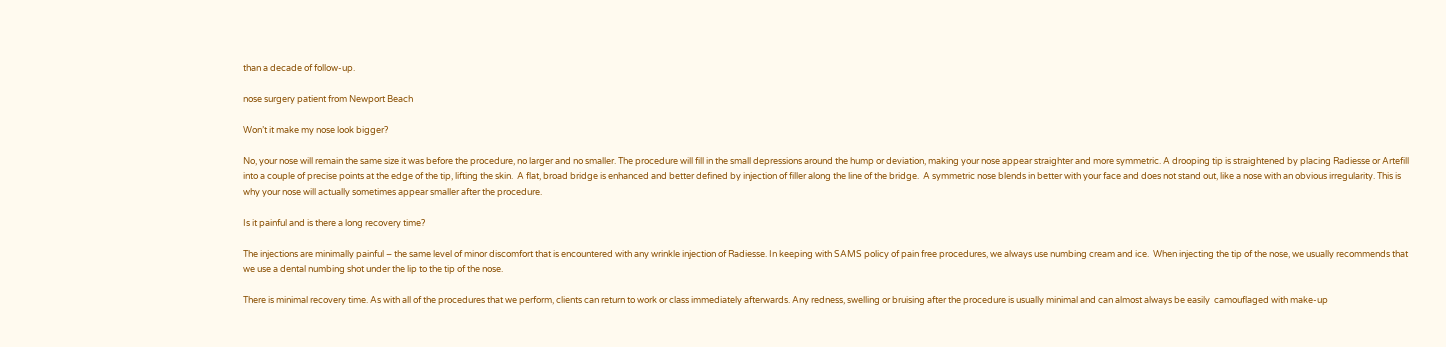than a decade of follow-up.

nose surgery patient from Newport Beach

Won’t it make my nose look bigger?

No, your nose will remain the same size it was before the procedure, no larger and no smaller. The procedure will fill in the small depressions around the hump or deviation, making your nose appear straighter and more symmetric. A drooping tip is straightened by placing Radiesse or Artefill into a couple of precise points at the edge of the tip, lifting the skin.  A flat, broad bridge is enhanced and better defined by injection of filler along the line of the bridge.  A symmetric nose blends in better with your face and does not stand out, like a nose with an obvious irregularity. This is why your nose will actually sometimes appear smaller after the procedure.

Is it painful and is there a long recovery time?

The injections are minimally painful – the same level of minor discomfort that is encountered with any wrinkle injection of Radiesse. In keeping with SAMS policy of pain free procedures, we always use numbing cream and ice.  When injecting the tip of the nose, we usually recommends that we use a dental numbing shot under the lip to the tip of the nose.

There is minimal recovery time. As with all of the procedures that we perform, clients can return to work or class immediately afterwards. Any redness, swelling or bruising after the procedure is usually minimal and can almost always be easily  camouflaged with make-up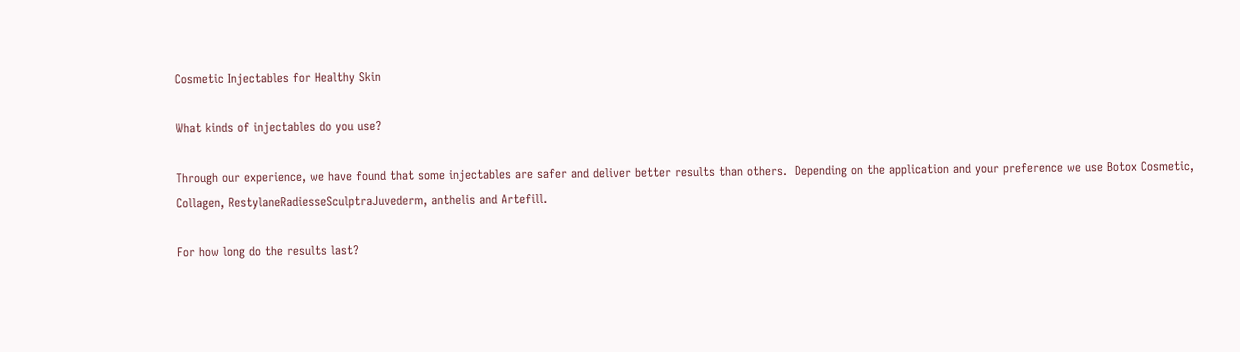Cosmetic Injectables for Healthy Skin

What kinds of injectables do you use?

Through our experience, we have found that some injectables are safer and deliver better results than others.  Depending on the application and your preference we use Botox Cosmetic, Collagen, RestylaneRadiesseSculptraJuvederm, anthelis and Artefill.

For how long do the results last?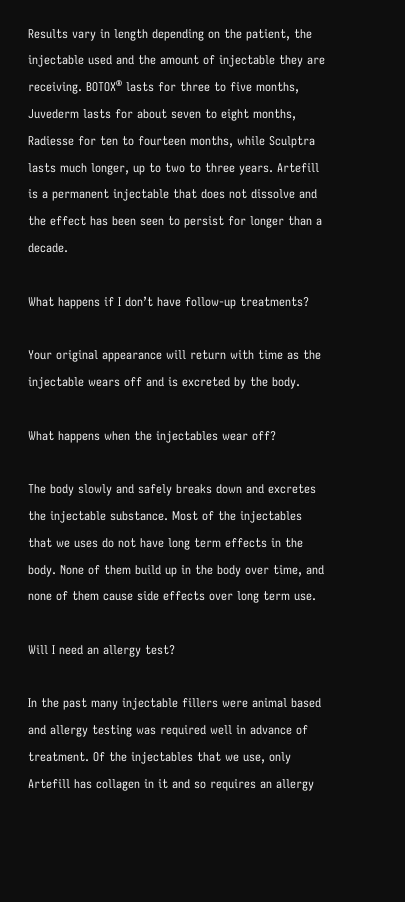Results vary in length depending on the patient, the injectable used and the amount of injectable they are receiving. BOTOX® lasts for three to five months, Juvederm lasts for about seven to eight months, Radiesse for ten to fourteen months, while Sculptra lasts much longer, up to two to three years. Artefill is a permanent injectable that does not dissolve and the effect has been seen to persist for longer than a decade.

What happens if I don’t have follow-up treatments?

Your original appearance will return with time as the injectable wears off and is excreted by the body.

What happens when the injectables wear off?

The body slowly and safely breaks down and excretes the injectable substance. Most of the injectables that we uses do not have long term effects in the body. None of them build up in the body over time, and none of them cause side effects over long term use.

Will I need an allergy test?

In the past many injectable fillers were animal based and allergy testing was required well in advance of treatment. Of the injectables that we use, only Artefill has collagen in it and so requires an allergy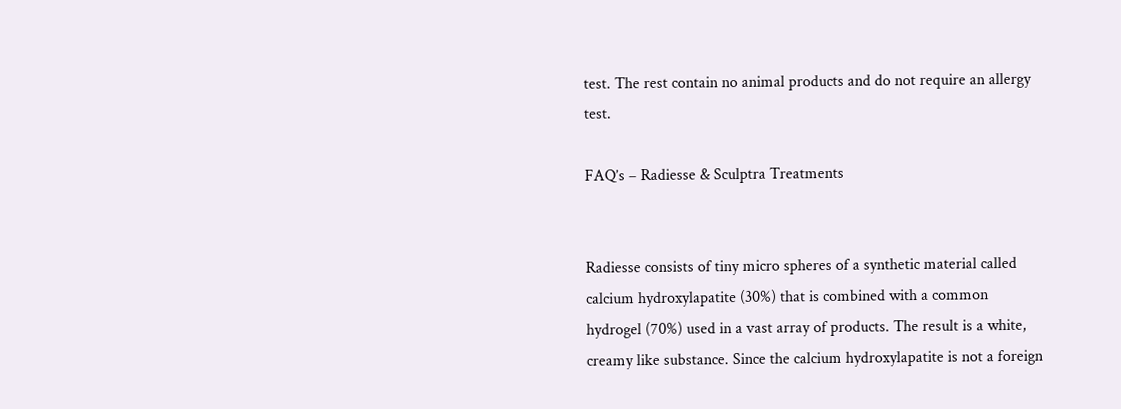test. The rest contain no animal products and do not require an allergy test.

FAQ’s – Radiesse & Sculptra Treatments


Radiesse consists of tiny micro spheres of a synthetic material called calcium hydroxylapatite (30%) that is combined with a common hydrogel (70%) used in a vast array of products. The result is a white, creamy like substance. Since the calcium hydroxylapatite is not a foreign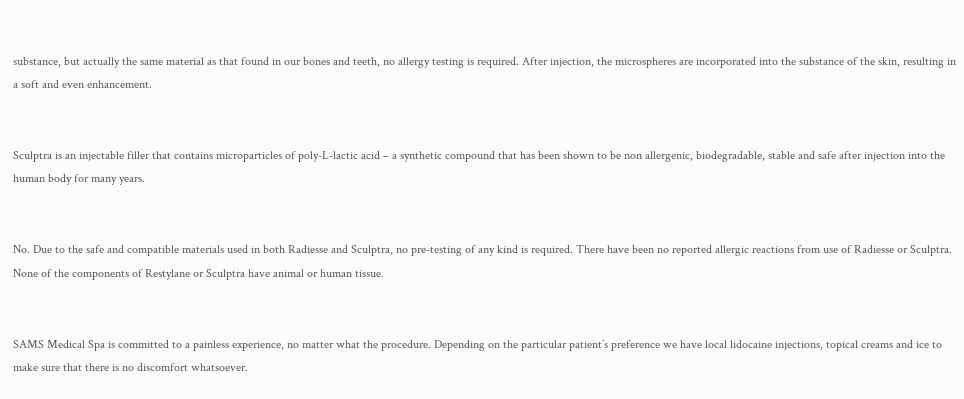substance, but actually the same material as that found in our bones and teeth, no allergy testing is required. After injection, the microspheres are incorporated into the substance of the skin, resulting in a soft and even enhancement.


Sculptra is an injectable filler that contains microparticles of poly-L-lactic acid – a synthetic compound that has been shown to be non allergenic, biodegradable, stable and safe after injection into the human body for many years.


No. Due to the safe and compatible materials used in both Radiesse and Sculptra, no pre-testing of any kind is required. There have been no reported allergic reactions from use of Radiesse or Sculptra. None of the components of Restylane or Sculptra have animal or human tissue.


SAMS Medical Spa is committed to a painless experience, no matter what the procedure. Depending on the particular patient’s preference we have local lidocaine injections, topical creams and ice to make sure that there is no discomfort whatsoever.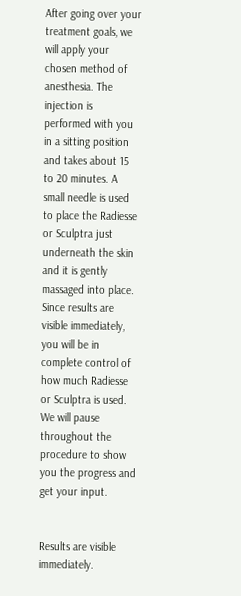After going over your treatment goals, we will apply your chosen method of anesthesia. The injection is performed with you in a sitting position and takes about 15 to 20 minutes. A small needle is used to place the Radiesse or Sculptra just underneath the skin and it is gently massaged into place. Since results are visible immediately, you will be in complete control of how much Radiesse or Sculptra is used. We will pause throughout the procedure to show you the progress and get your input.


Results are visible immediately.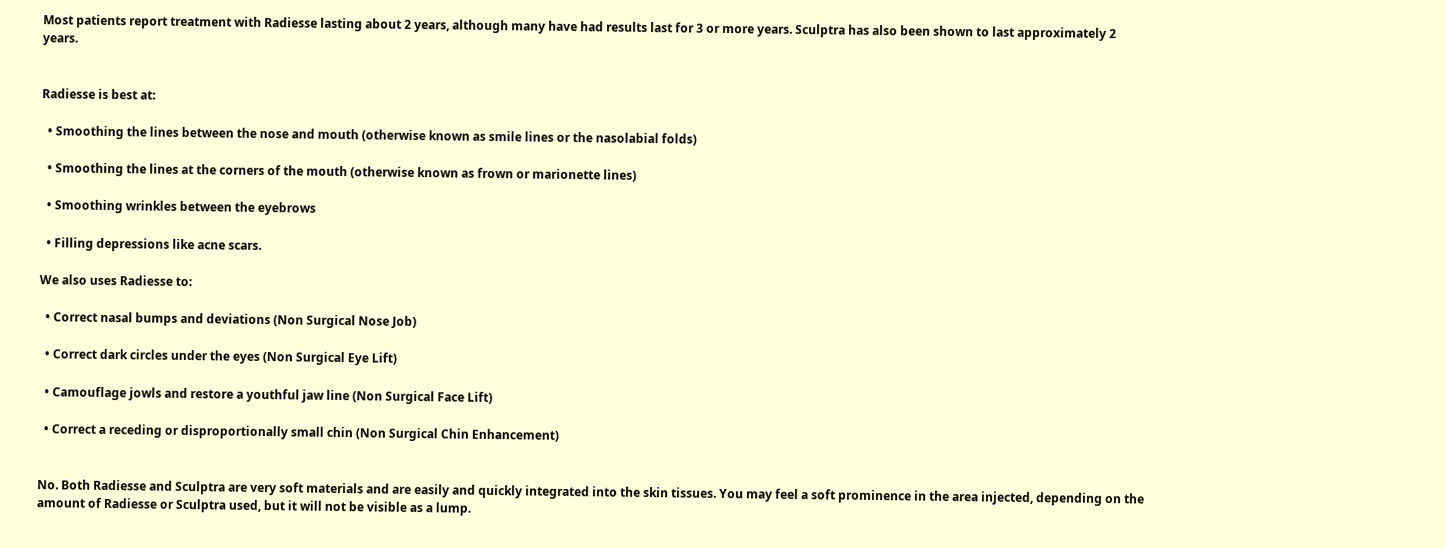Most patients report treatment with Radiesse lasting about 2 years, although many have had results last for 3 or more years. Sculptra has also been shown to last approximately 2 years.


Radiesse is best at:

  • Smoothing the lines between the nose and mouth (otherwise known as smile lines or the nasolabial folds)

  • Smoothing the lines at the corners of the mouth (otherwise known as frown or marionette lines)

  • Smoothing wrinkles between the eyebrows

  • Filling depressions like acne scars.

We also uses Radiesse to:

  • Correct nasal bumps and deviations (Non Surgical Nose Job)

  • Correct dark circles under the eyes (Non Surgical Eye Lift)

  • Camouflage jowls and restore a youthful jaw line (Non Surgical Face Lift)

  • Correct a receding or disproportionally small chin (Non Surgical Chin Enhancement)


No. Both Radiesse and Sculptra are very soft materials and are easily and quickly integrated into the skin tissues. You may feel a soft prominence in the area injected, depending on the amount of Radiesse or Sculptra used, but it will not be visible as a lump.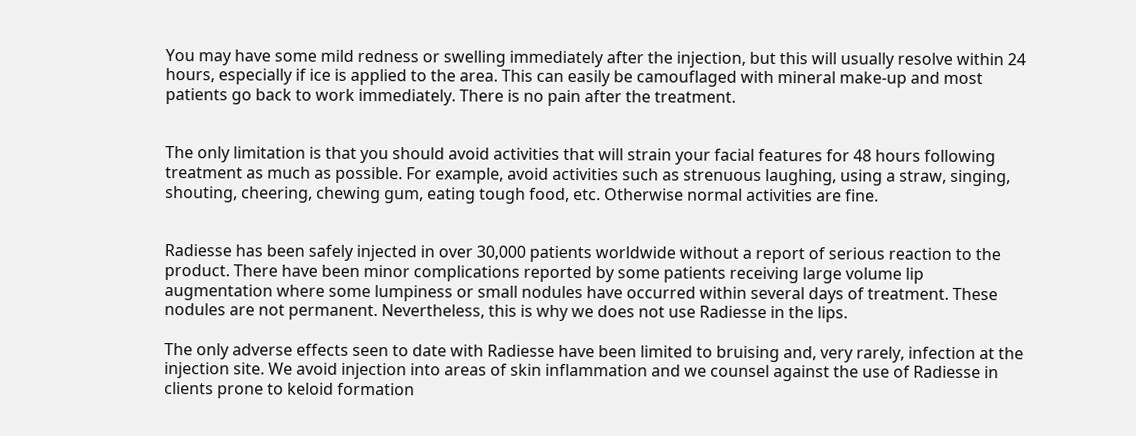You may have some mild redness or swelling immediately after the injection, but this will usually resolve within 24 hours, especially if ice is applied to the area. This can easily be camouflaged with mineral make-up and most patients go back to work immediately. There is no pain after the treatment.


The only limitation is that you should avoid activities that will strain your facial features for 48 hours following treatment as much as possible. For example, avoid activities such as strenuous laughing, using a straw, singing, shouting, cheering, chewing gum, eating tough food, etc. Otherwise normal activities are fine.


Radiesse has been safely injected in over 30,000 patients worldwide without a report of serious reaction to the product. There have been minor complications reported by some patients receiving large volume lip augmentation where some lumpiness or small nodules have occurred within several days of treatment. These nodules are not permanent. Nevertheless, this is why we does not use Radiesse in the lips.

The only adverse effects seen to date with Radiesse have been limited to bruising and, very rarely, infection at the injection site. We avoid injection into areas of skin inflammation and we counsel against the use of Radiesse in clients prone to keloid formation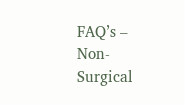FAQ’s – Non-Surgical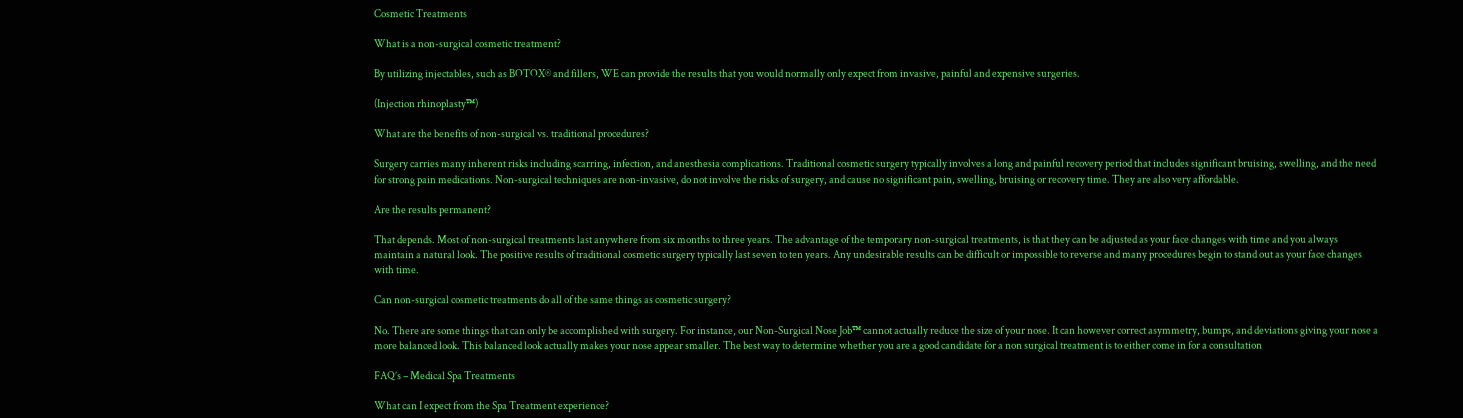Cosmetic Treatments

What is a non-surgical cosmetic treatment?

By utilizing injectables, such as BOTOX® and fillers, WE can provide the results that you would normally only expect from invasive, painful and expensive surgeries.

(Injection rhinoplasty™)

What are the benefits of non-surgical vs. traditional procedures?

Surgery carries many inherent risks including scarring, infection, and anesthesia complications. Traditional cosmetic surgery typically involves a long and painful recovery period that includes significant bruising, swelling, and the need for strong pain medications. Non-surgical techniques are non-invasive, do not involve the risks of surgery, and cause no significant pain, swelling, bruising or recovery time. They are also very affordable.

Are the results permanent?

That depends. Most of non-surgical treatments last anywhere from six months to three years. The advantage of the temporary non-surgical treatments, is that they can be adjusted as your face changes with time and you always maintain a natural look. The positive results of traditional cosmetic surgery typically last seven to ten years. Any undesirable results can be difficult or impossible to reverse and many procedures begin to stand out as your face changes with time.

Can non-surgical cosmetic treatments do all of the same things as cosmetic surgery?

No. There are some things that can only be accomplished with surgery. For instance, our Non-Surgical Nose Job™ cannot actually reduce the size of your nose. It can however correct asymmetry, bumps, and deviations giving your nose a more balanced look. This balanced look actually makes your nose appear smaller. The best way to determine whether you are a good candidate for a non surgical treatment is to either come in for a consultation

FAQ’s – Medical Spa Treatments

What can I expect from the Spa Treatment experience?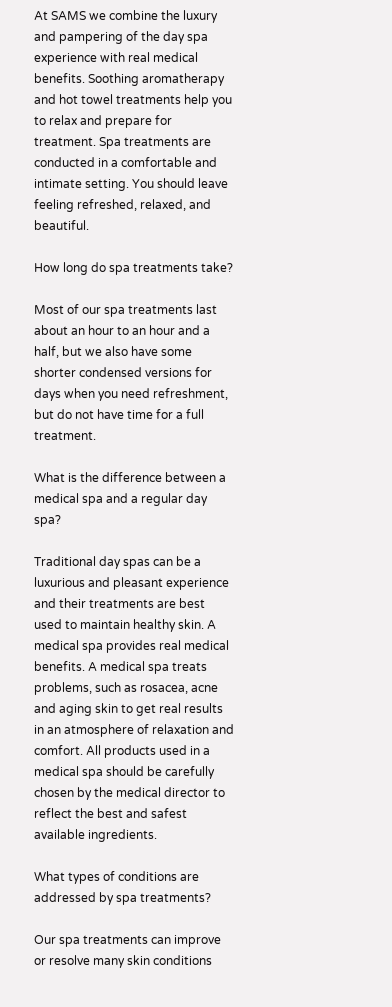At SAMS we combine the luxury and pampering of the day spa experience with real medical benefits. Soothing aromatherapy and hot towel treatments help you to relax and prepare for treatment. Spa treatments are conducted in a comfortable and intimate setting. You should leave feeling refreshed, relaxed, and beautiful.

How long do spa treatments take?

Most of our spa treatments last about an hour to an hour and a half, but we also have some shorter condensed versions for days when you need refreshment, but do not have time for a full treatment.

What is the difference between a medical spa and a regular day spa?

Traditional day spas can be a luxurious and pleasant experience and their treatments are best used to maintain healthy skin. A medical spa provides real medical benefits. A medical spa treats problems, such as rosacea, acne and aging skin to get real results in an atmosphere of relaxation and comfort. All products used in a medical spa should be carefully chosen by the medical director to reflect the best and safest available ingredients.

What types of conditions are addressed by spa treatments?

Our spa treatments can improve or resolve many skin conditions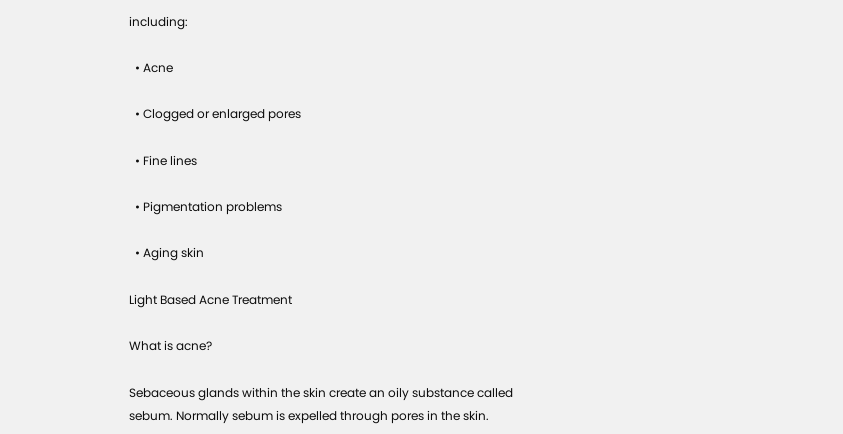including:

  • Acne

  • Clogged or enlarged pores

  • Fine lines

  • Pigmentation problems

  • Aging skin

Light Based Acne Treatment

What is acne?

Sebaceous glands within the skin create an oily substance called sebum. Normally sebum is expelled through pores in the skin.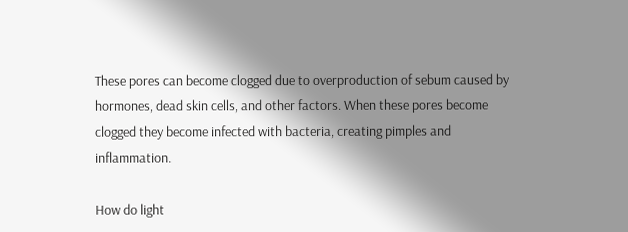These pores can become clogged due to overproduction of sebum caused by hormones, dead skin cells, and other factors. When these pores become clogged they become infected with bacteria, creating pimples and inflammation.

How do light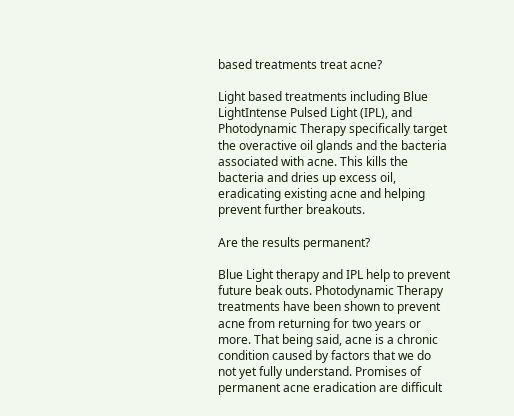based treatments treat acne?

Light based treatments including Blue LightIntense Pulsed Light (IPL), and Photodynamic Therapy specifically target the overactive oil glands and the bacteria associated with acne. This kills the bacteria and dries up excess oil, eradicating existing acne and helping prevent further breakouts.

Are the results permanent?

Blue Light therapy and IPL help to prevent future beak outs. Photodynamic Therapy treatments have been shown to prevent acne from returning for two years or more. That being said, acne is a chronic condition caused by factors that we do not yet fully understand. Promises of permanent acne eradication are difficult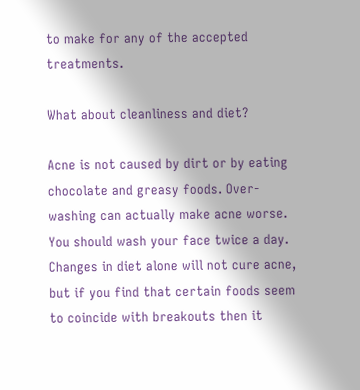to make for any of the accepted treatments.

What about cleanliness and diet?

Acne is not caused by dirt or by eating chocolate and greasy foods. Over-washing can actually make acne worse. You should wash your face twice a day. Changes in diet alone will not cure acne, but if you find that certain foods seem to coincide with breakouts then it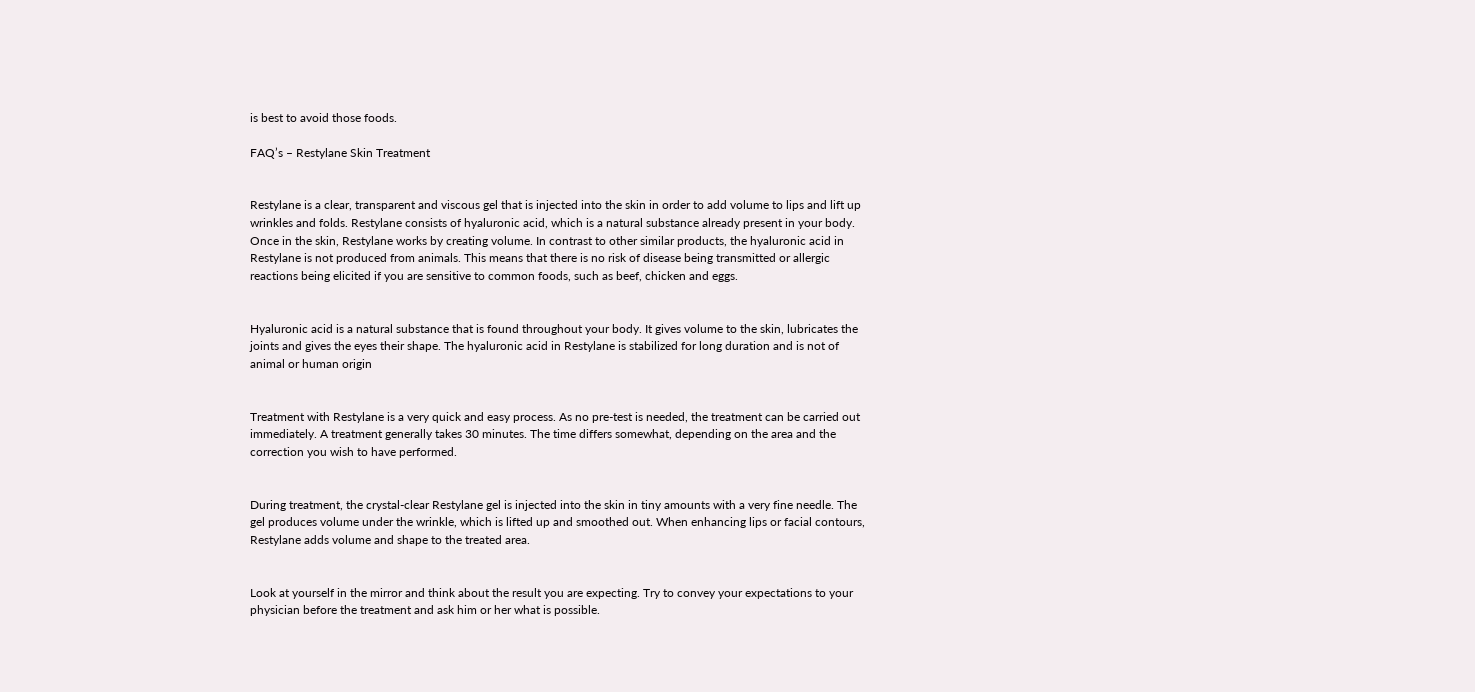is best to avoid those foods.

FAQ’s – Restylane Skin Treatment


Restylane is a clear, transparent and viscous gel that is injected into the skin in order to add volume to lips and lift up wrinkles and folds. Restylane consists of hyaluronic acid, which is a natural substance already present in your body. Once in the skin, Restylane works by creating volume. In contrast to other similar products, the hyaluronic acid in Restylane is not produced from animals. This means that there is no risk of disease being transmitted or allergic reactions being elicited if you are sensitive to common foods, such as beef, chicken and eggs.


Hyaluronic acid is a natural substance that is found throughout your body. It gives volume to the skin, lubricates the joints and gives the eyes their shape. The hyaluronic acid in Restylane is stabilized for long duration and is not of animal or human origin


Treatment with Restylane is a very quick and easy process. As no pre-test is needed, the treatment can be carried out immediately. A treatment generally takes 30 minutes. The time differs somewhat, depending on the area and the correction you wish to have performed.


During treatment, the crystal-clear Restylane gel is injected into the skin in tiny amounts with a very fine needle. The gel produces volume under the wrinkle, which is lifted up and smoothed out. When enhancing lips or facial contours, Restylane adds volume and shape to the treated area.


Look at yourself in the mirror and think about the result you are expecting. Try to convey your expectations to your physician before the treatment and ask him or her what is possible.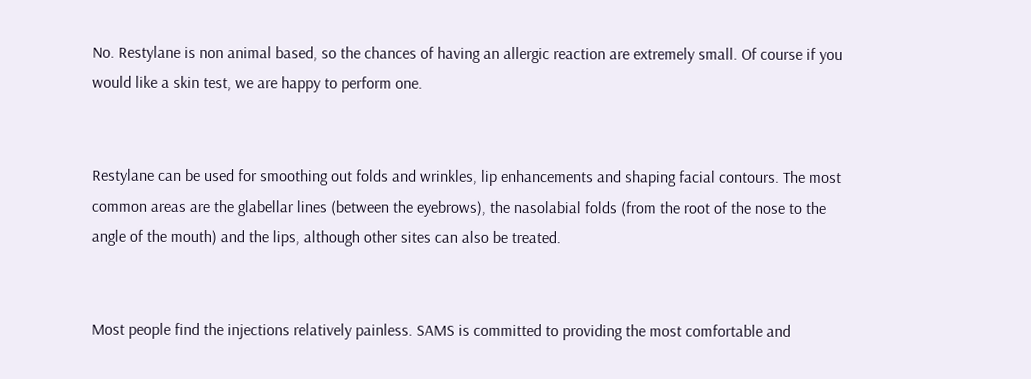No. Restylane is non animal based, so the chances of having an allergic reaction are extremely small. Of course if you would like a skin test, we are happy to perform one.


Restylane can be used for smoothing out folds and wrinkles, lip enhancements and shaping facial contours. The most common areas are the glabellar lines (between the eyebrows), the nasolabial folds (from the root of the nose to the angle of the mouth) and the lips, although other sites can also be treated.


Most people find the injections relatively painless. SAMS is committed to providing the most comfortable and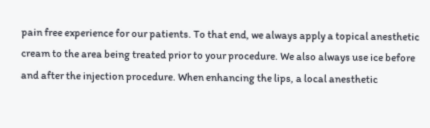pain free experience for our patients. To that end, we always apply a topical anesthetic cream to the area being treated prior to your procedure. We also always use ice before and after the injection procedure. When enhancing the lips, a local anesthetic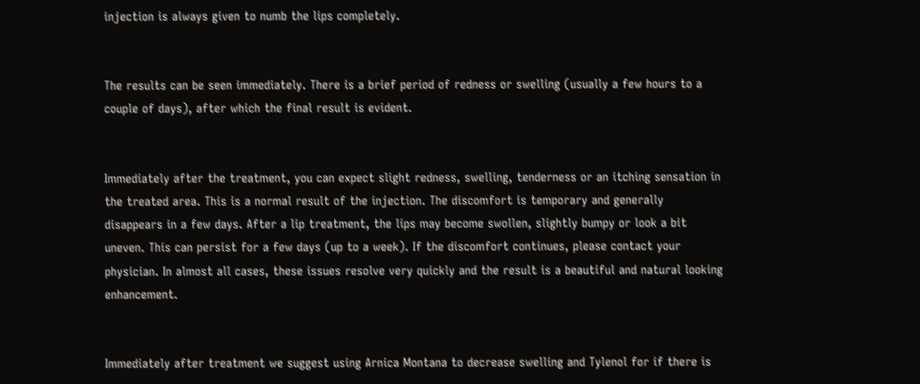injection is always given to numb the lips completely.


The results can be seen immediately. There is a brief period of redness or swelling (usually a few hours to a couple of days), after which the final result is evident.


Immediately after the treatment, you can expect slight redness, swelling, tenderness or an itching sensation in the treated area. This is a normal result of the injection. The discomfort is temporary and generally disappears in a few days. After a lip treatment, the lips may become swollen, slightly bumpy or look a bit uneven. This can persist for a few days (up to a week). If the discomfort continues, please contact your physician. In almost all cases, these issues resolve very quickly and the result is a beautiful and natural looking enhancement.


Immediately after treatment we suggest using Arnica Montana to decrease swelling and Tylenol for if there is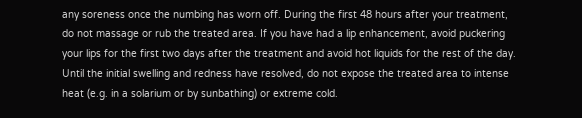any soreness once the numbing has worn off. During the first 48 hours after your treatment, do not massage or rub the treated area. If you have had a lip enhancement, avoid puckering your lips for the first two days after the treatment and avoid hot liquids for the rest of the day. Until the initial swelling and redness have resolved, do not expose the treated area to intense heat (e.g. in a solarium or by sunbathing) or extreme cold.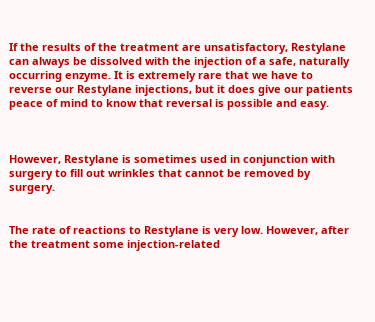If the results of the treatment are unsatisfactory, Restylane can always be dissolved with the injection of a safe, naturally occurring enzyme. It is extremely rare that we have to reverse our Restylane injections, but it does give our patients peace of mind to know that reversal is possible and easy.



However, Restylane is sometimes used in conjunction with surgery to fill out wrinkles that cannot be removed by surgery.


The rate of reactions to Restylane is very low. However, after the treatment some injection-related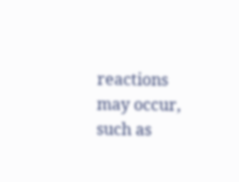reactions may occur, such as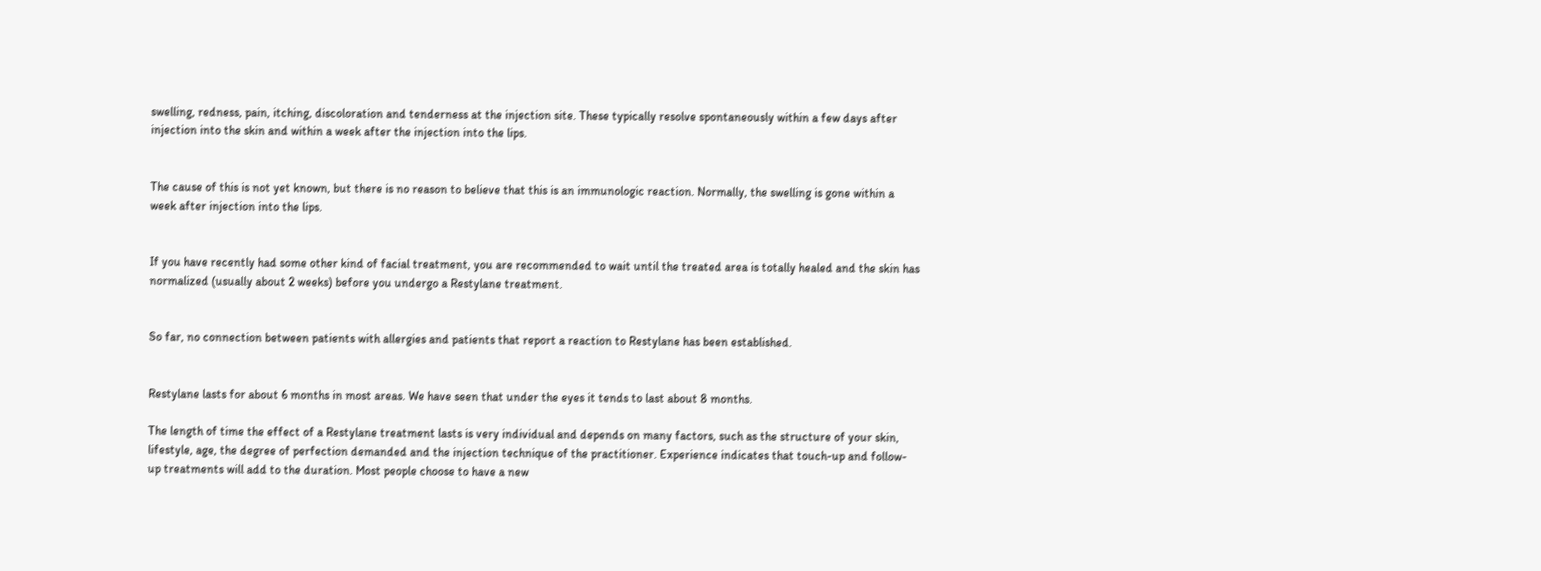swelling, redness, pain, itching, discoloration and tenderness at the injection site. These typically resolve spontaneously within a few days after injection into the skin and within a week after the injection into the lips.


The cause of this is not yet known, but there is no reason to believe that this is an immunologic reaction. Normally, the swelling is gone within a week after injection into the lips.


If you have recently had some other kind of facial treatment, you are recommended to wait until the treated area is totally healed and the skin has normalized (usually about 2 weeks) before you undergo a Restylane treatment.


So far, no connection between patients with allergies and patients that report a reaction to Restylane has been established.


Restylane lasts for about 6 months in most areas. We have seen that under the eyes it tends to last about 8 months.

The length of time the effect of a Restylane treatment lasts is very individual and depends on many factors, such as the structure of your skin, lifestyle, age, the degree of perfection demanded and the injection technique of the practitioner. Experience indicates that touch-up and follow-up treatments will add to the duration. Most people choose to have a new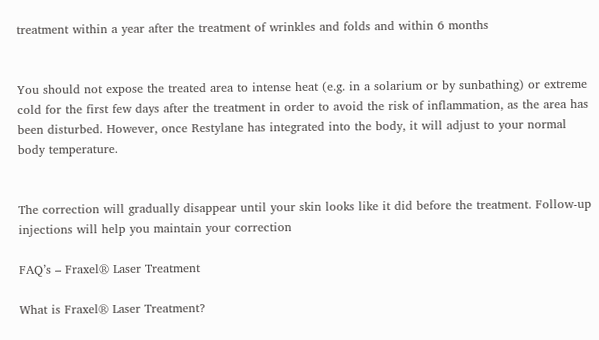treatment within a year after the treatment of wrinkles and folds and within 6 months


You should not expose the treated area to intense heat (e.g. in a solarium or by sunbathing) or extreme cold for the first few days after the treatment in order to avoid the risk of inflammation, as the area has been disturbed. However, once Restylane has integrated into the body, it will adjust to your normal body temperature.


The correction will gradually disappear until your skin looks like it did before the treatment. Follow-up injections will help you maintain your correction

FAQ’s – Fraxel® Laser Treatment

What is Fraxel® Laser Treatment?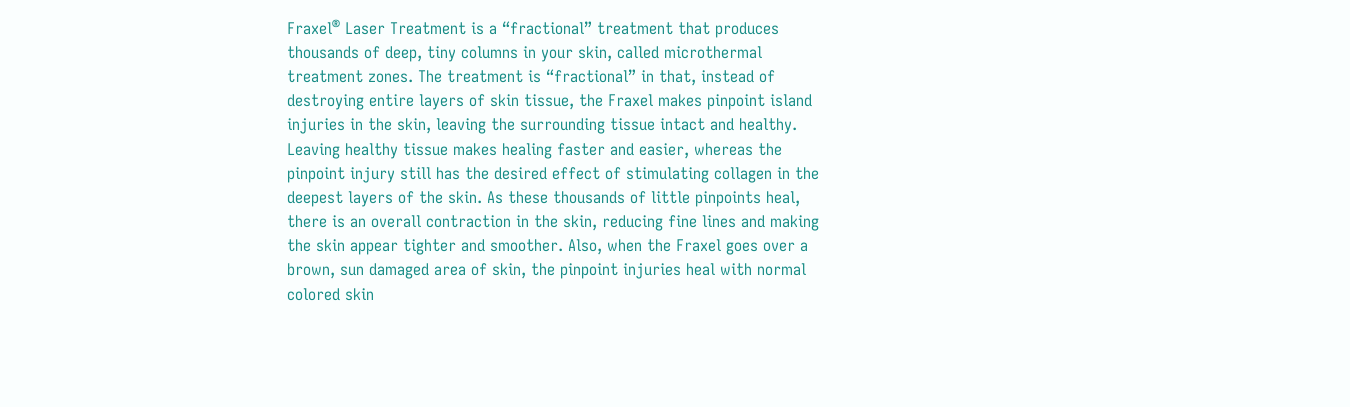Fraxel® Laser Treatment is a “fractional” treatment that produces thousands of deep, tiny columns in your skin, called microthermal treatment zones. The treatment is “fractional” in that, instead of destroying entire layers of skin tissue, the Fraxel makes pinpoint island injuries in the skin, leaving the surrounding tissue intact and healthy. Leaving healthy tissue makes healing faster and easier, whereas the pinpoint injury still has the desired effect of stimulating collagen in the deepest layers of the skin. As these thousands of little pinpoints heal, there is an overall contraction in the skin, reducing fine lines and making the skin appear tighter and smoother. Also, when the Fraxel goes over a brown, sun damaged area of skin, the pinpoint injuries heal with normal colored skin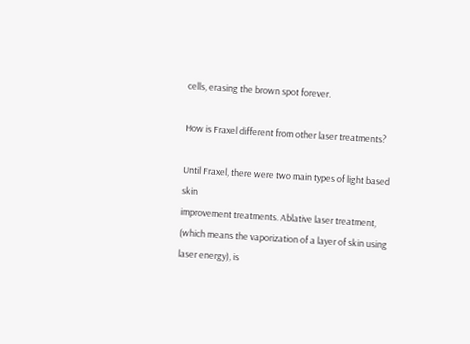cells, erasing the brown spot forever.

How is Fraxel different from other laser treatments?

Until Fraxel, there were two main types of light based skin
improvement treatments. Ablative laser treatment, (which means the vaporization of a layer of skin using laser energy), is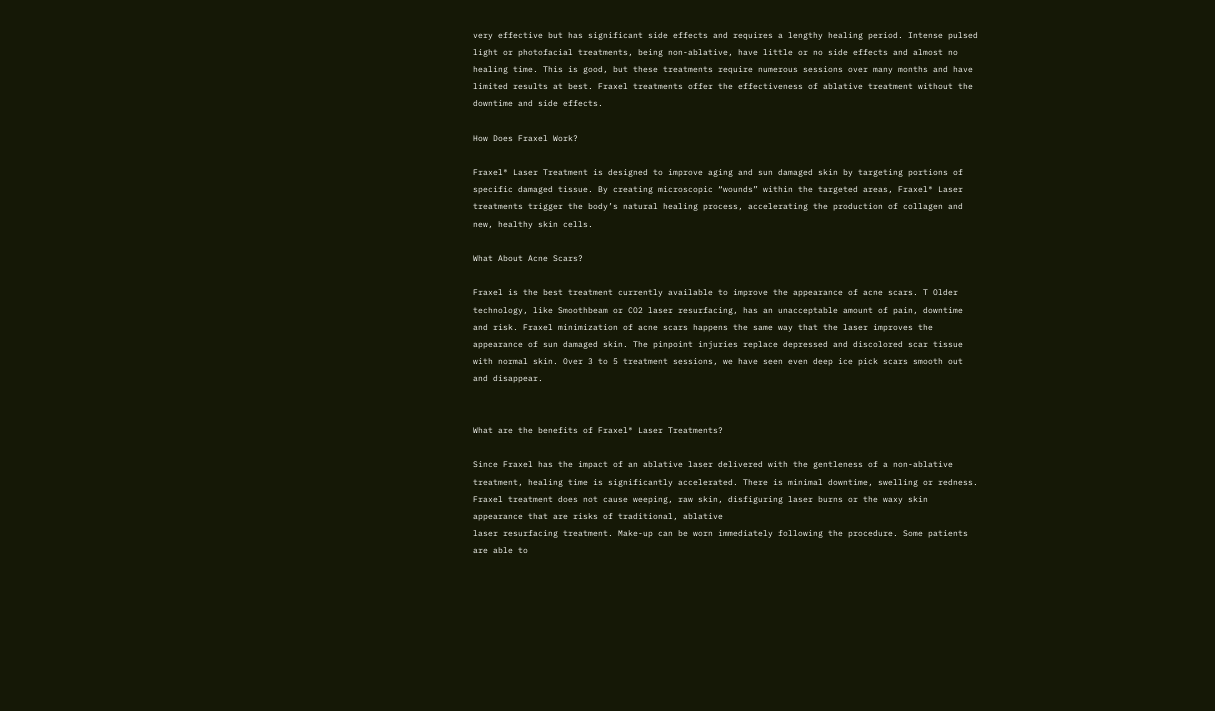very effective but has significant side effects and requires a lengthy healing period. Intense pulsed light or photofacial treatments, being non-ablative, have little or no side effects and almost no healing time. This is good, but these treatments require numerous sessions over many months and have limited results at best. Fraxel treatments offer the effectiveness of ablative treatment without the downtime and side effects.

How Does Fraxel Work?

Fraxel® Laser Treatment is designed to improve aging and sun damaged skin by targeting portions of specific damaged tissue. By creating microscopic “wounds” within the targeted areas, Fraxel® Laser treatments trigger the body’s natural healing process, accelerating the production of collagen and new, healthy skin cells.

What About Acne Scars?

Fraxel is the best treatment currently available to improve the appearance of acne scars. T Older technology, like Smoothbeam or CO2 laser resurfacing, has an unacceptable amount of pain, downtime and risk. Fraxel minimization of acne scars happens the same way that the laser improves the appearance of sun damaged skin. The pinpoint injuries replace depressed and discolored scar tissue with normal skin. Over 3 to 5 treatment sessions, we have seen even deep ice pick scars smooth out and disappear.


What are the benefits of Fraxel® Laser Treatments?

Since Fraxel has the impact of an ablative laser delivered with the gentleness of a non-ablative treatment, healing time is significantly accelerated. There is minimal downtime, swelling or redness. Fraxel treatment does not cause weeping, raw skin, disfiguring laser burns or the waxy skin appearance that are risks of traditional, ablative
laser resurfacing treatment. Make-up can be worn immediately following the procedure. Some patients are able to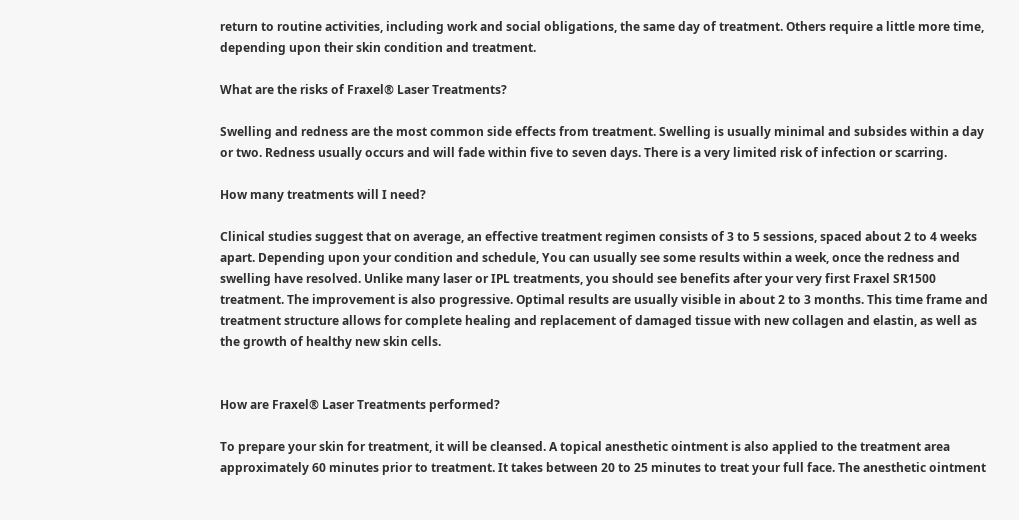return to routine activities, including work and social obligations, the same day of treatment. Others require a little more time, depending upon their skin condition and treatment.

What are the risks of Fraxel® Laser Treatments?

Swelling and redness are the most common side effects from treatment. Swelling is usually minimal and subsides within a day or two. Redness usually occurs and will fade within five to seven days. There is a very limited risk of infection or scarring.

How many treatments will I need?

Clinical studies suggest that on average, an effective treatment regimen consists of 3 to 5 sessions, spaced about 2 to 4 weeks apart. Depending upon your condition and schedule, You can usually see some results within a week, once the redness and swelling have resolved. Unlike many laser or IPL treatments, you should see benefits after your very first Fraxel SR1500 treatment. The improvement is also progressive. Optimal results are usually visible in about 2 to 3 months. This time frame and treatment structure allows for complete healing and replacement of damaged tissue with new collagen and elastin, as well as the growth of healthy new skin cells.


How are Fraxel® Laser Treatments performed?

To prepare your skin for treatment, it will be cleansed. A topical anesthetic ointment is also applied to the treatment area approximately 60 minutes prior to treatment. It takes between 20 to 25 minutes to treat your full face. The anesthetic ointment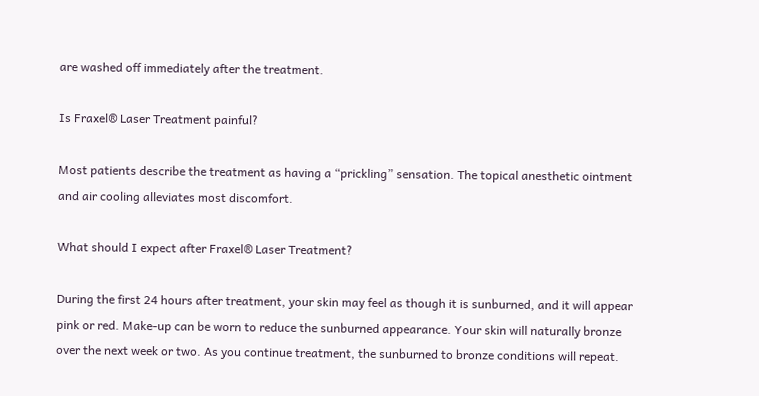are washed off immediately after the treatment.

Is Fraxel® Laser Treatment painful?

Most patients describe the treatment as having a “prickling” sensation. The topical anesthetic ointment and air cooling alleviates most discomfort.

What should I expect after Fraxel® Laser Treatment?

During the first 24 hours after treatment, your skin may feel as though it is sunburned, and it will appear pink or red. Make-up can be worn to reduce the sunburned appearance. Your skin will naturally bronze over the next week or two. As you continue treatment, the sunburned to bronze conditions will repeat.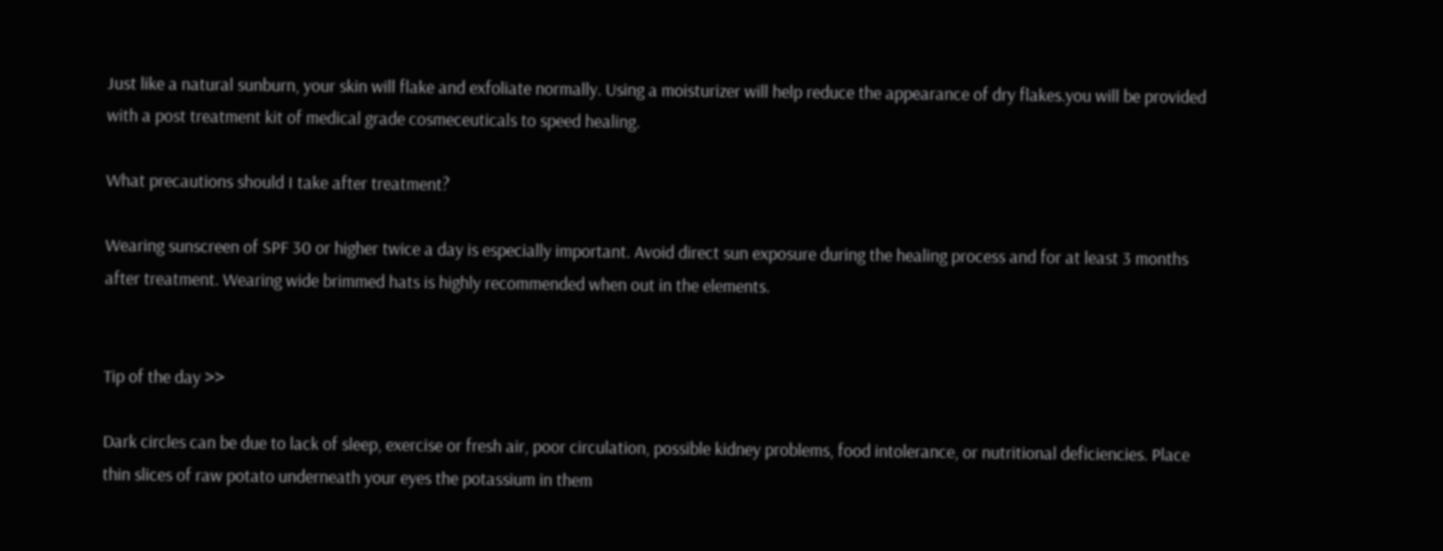Just like a natural sunburn, your skin will flake and exfoliate normally. Using a moisturizer will help reduce the appearance of dry flakes.you will be provided with a post treatment kit of medical grade cosmeceuticals to speed healing.

What precautions should I take after treatment?

Wearing sunscreen of SPF 30 or higher twice a day is especially important. Avoid direct sun exposure during the healing process and for at least 3 months after treatment. Wearing wide brimmed hats is highly recommended when out in the elements.


Tip of the day >>

Dark circles can be due to lack of sleep, exercise or fresh air, poor circulation, possible kidney problems, food intolerance, or nutritional deficiencies. Place thin slices of raw potato underneath your eyes the potassium in them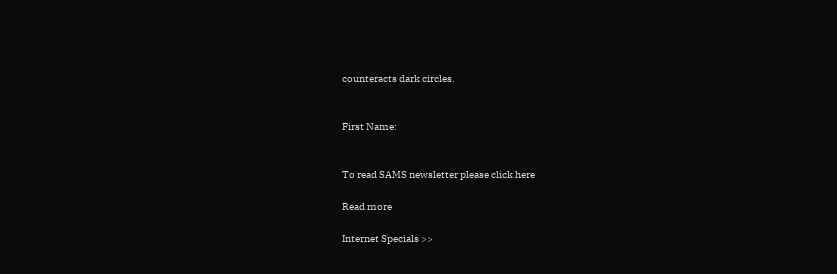counteracts dark circles.


First Name:


To read SAMS newsletter please click here

Read more

Internet Specials >>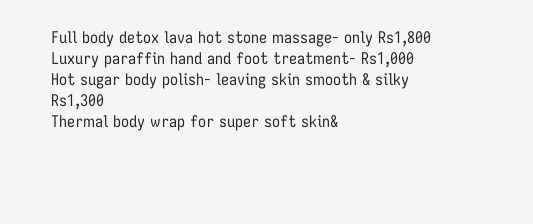Full body detox lava hot stone massage- only Rs1,800
Luxury paraffin hand and foot treatment- Rs1,000
Hot sugar body polish- leaving skin smooth & silky Rs1,300
Thermal body wrap for super soft skin&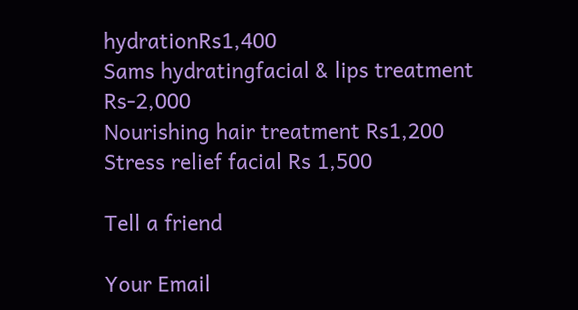hydrationRs1,400
Sams hydratingfacial & lips treatment Rs-2,000
Nourishing hair treatment Rs1,200
Stress relief facial Rs 1,500

Tell a friend

Your Email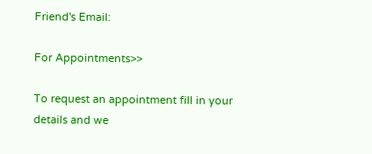Friend's Email:

For Appointments>>

To request an appointment fill in your details and we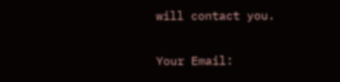will contact you.

Your Email: